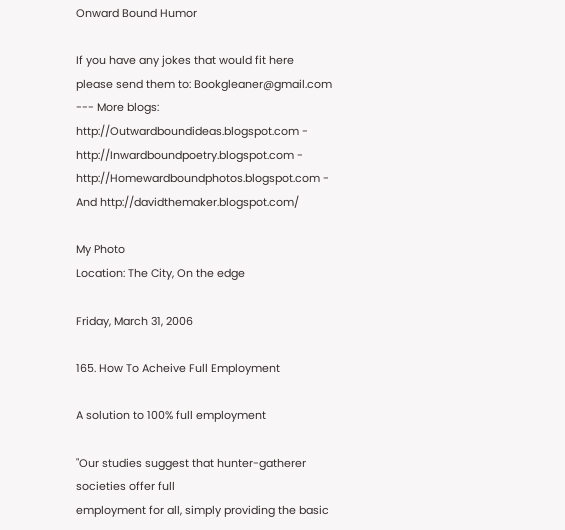Onward Bound Humor

If you have any jokes that would fit here please send them to: Bookgleaner@gmail.com --- More blogs: http://Outwardboundideas.blogspot.com - http://Inwardboundpoetry.blogspot.com - http://Homewardboundphotos.blogspot.com - And http://davidthemaker.blogspot.com/

My Photo
Location: The City, On the edge

Friday, March 31, 2006

165. How To Acheive Full Employment

A solution to 100% full employment

"Our studies suggest that hunter-gatherer societies offer full
employment for all, simply providing the basic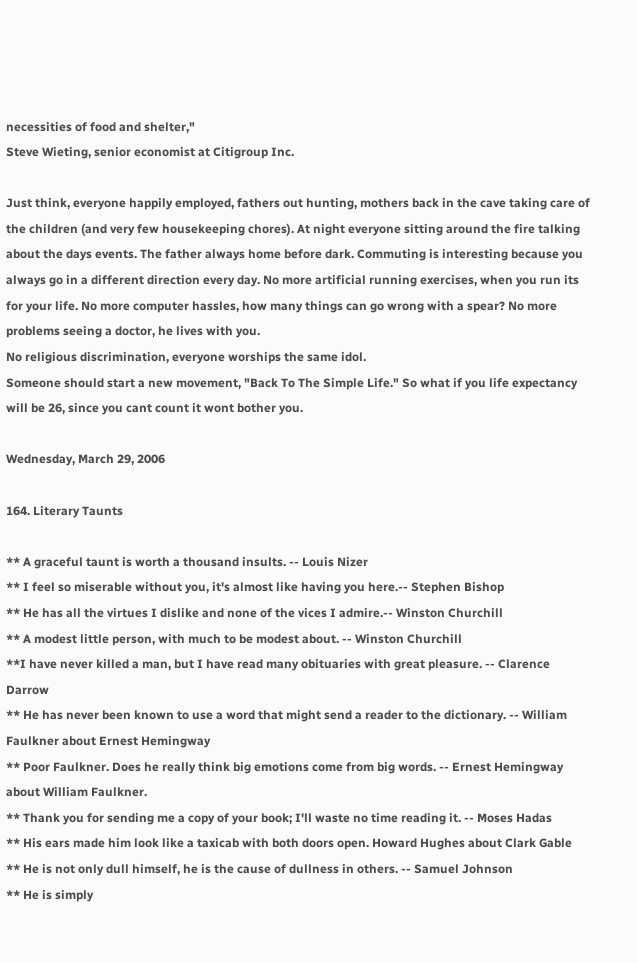necessities of food and shelter,"
Steve Wieting, senior economist at Citigroup Inc.

Just think, everyone happily employed, fathers out hunting, mothers back in the cave taking care of the children (and very few housekeeping chores). At night everyone sitting around the fire talking about the days events. The father always home before dark. Commuting is interesting because you always go in a different direction every day. No more artificial running exercises, when you run its for your life. No more computer hassles, how many things can go wrong with a spear? No more problems seeing a doctor, he lives with you.
No religious discrimination, everyone worships the same idol.
Someone should start a new movement, "Back To The Simple Life." So what if you life expectancy will be 26, since you cant count it wont bother you.

Wednesday, March 29, 2006

164. Literary Taunts

** A graceful taunt is worth a thousand insults. -- Louis Nizer
** I feel so miserable without you, it's almost like having you here.-- Stephen Bishop
** He has all the virtues I dislike and none of the vices I admire.-- Winston Churchill
** A modest little person, with much to be modest about. -- Winston Churchill
**I have never killed a man, but I have read many obituaries with great pleasure. -- Clarence Darrow
** He has never been known to use a word that might send a reader to the dictionary. -- William Faulkner about Ernest Hemingway
** Poor Faulkner. Does he really think big emotions come from big words. -- Ernest Hemingway about William Faulkner.
** Thank you for sending me a copy of your book; I'll waste no time reading it. -- Moses Hadas
** His ears made him look like a taxicab with both doors open. Howard Hughes about Clark Gable
** He is not only dull himself, he is the cause of dullness in others. -- Samuel Johnson
** He is simply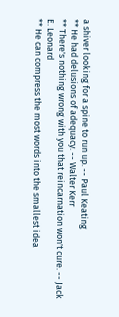a shiver looking for a spine to run up. -- Paul Keating
** He had delusions of adequacy. -- Walter Kerr
** There's nothing wrong with you that reincarnation won't cure. -- Jack E. Leonard
** He can compress the most words into the smallest idea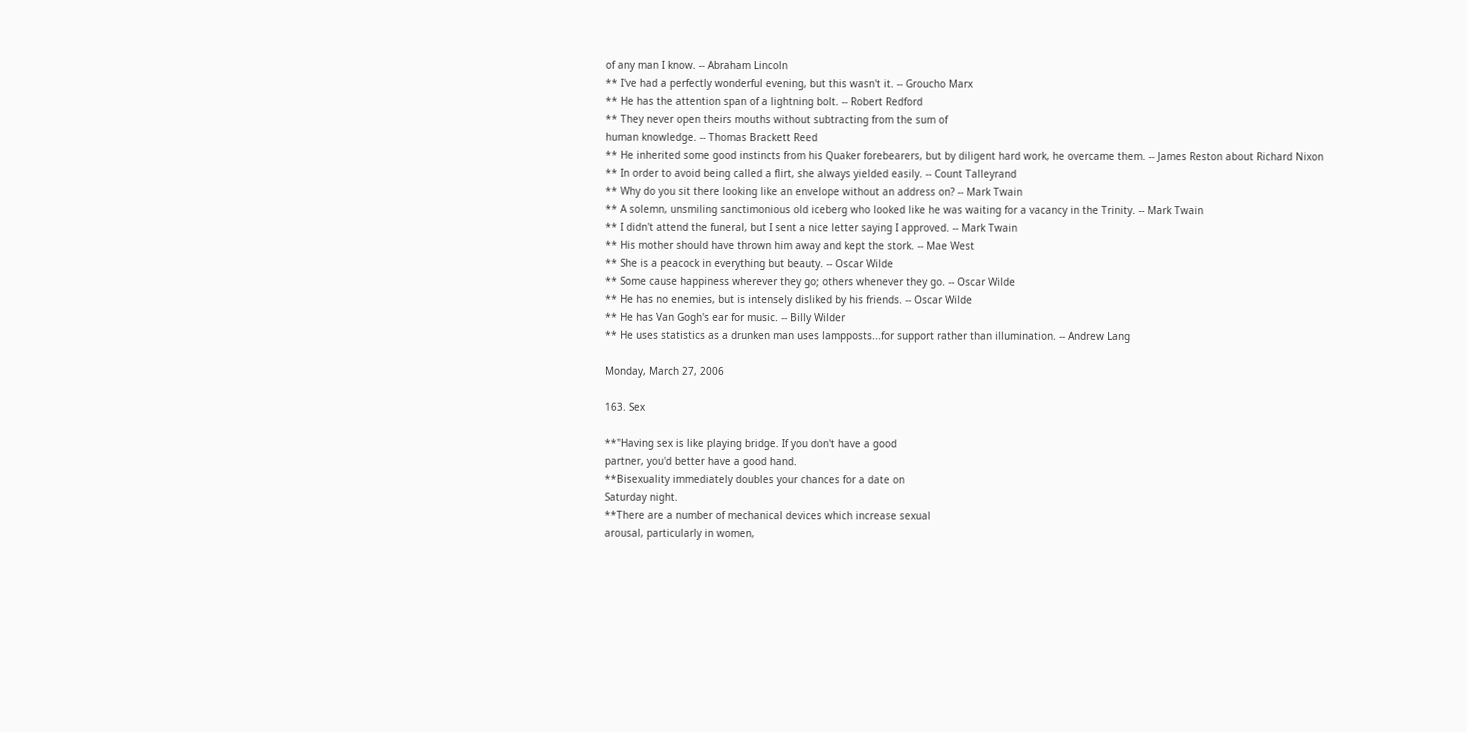of any man I know. -- Abraham Lincoln
** I've had a perfectly wonderful evening, but this wasn't it. -- Groucho Marx
** He has the attention span of a lightning bolt. -- Robert Redford
** They never open theirs mouths without subtracting from the sum of
human knowledge. -- Thomas Brackett Reed
** He inherited some good instincts from his Quaker forebearers, but by diligent hard work, he overcame them. -- James Reston about Richard Nixon
** In order to avoid being called a flirt, she always yielded easily. -- Count Talleyrand
** Why do you sit there looking like an envelope without an address on? -- Mark Twain
** A solemn, unsmiling sanctimonious old iceberg who looked like he was waiting for a vacancy in the Trinity. -- Mark Twain
** I didn't attend the funeral, but I sent a nice letter saying I approved. -- Mark Twain
** His mother should have thrown him away and kept the stork. -- Mae West
** She is a peacock in everything but beauty. -- Oscar Wilde
** Some cause happiness wherever they go; others whenever they go. -- Oscar Wilde
** He has no enemies, but is intensely disliked by his friends. -- Oscar Wilde
** He has Van Gogh's ear for music. -- Billy Wilder
** He uses statistics as a drunken man uses lampposts...for support rather than illumination. -- Andrew Lang

Monday, March 27, 2006

163. Sex

**"Having sex is like playing bridge. If you don't have a good
partner, you'd better have a good hand.
**Bisexuality immediately doubles your chances for a date on
Saturday night.
**There are a number of mechanical devices which increase sexual
arousal, particularly in women,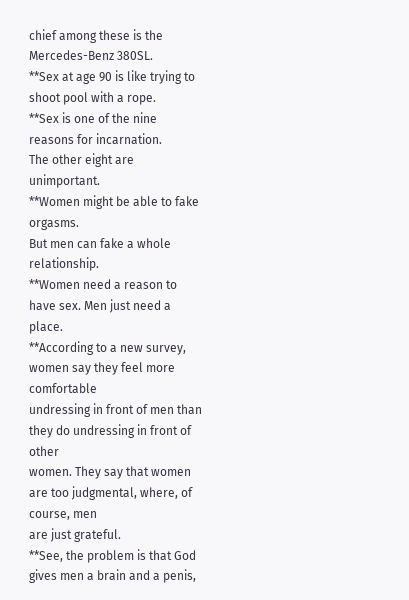chief among these is the Mercedes-Benz 380SL.
**Sex at age 90 is like trying to shoot pool with a rope.
**Sex is one of the nine reasons for incarnation.
The other eight are unimportant.
**Women might be able to fake orgasms.
But men can fake a whole relationship.
**Women need a reason to have sex. Men just need a place.
**According to a new survey, women say they feel more comfortable
undressing in front of men than they do undressing in front of other
women. They say that women are too judgmental, where, of course, men
are just grateful.
**See, the problem is that God gives men a brain and a penis,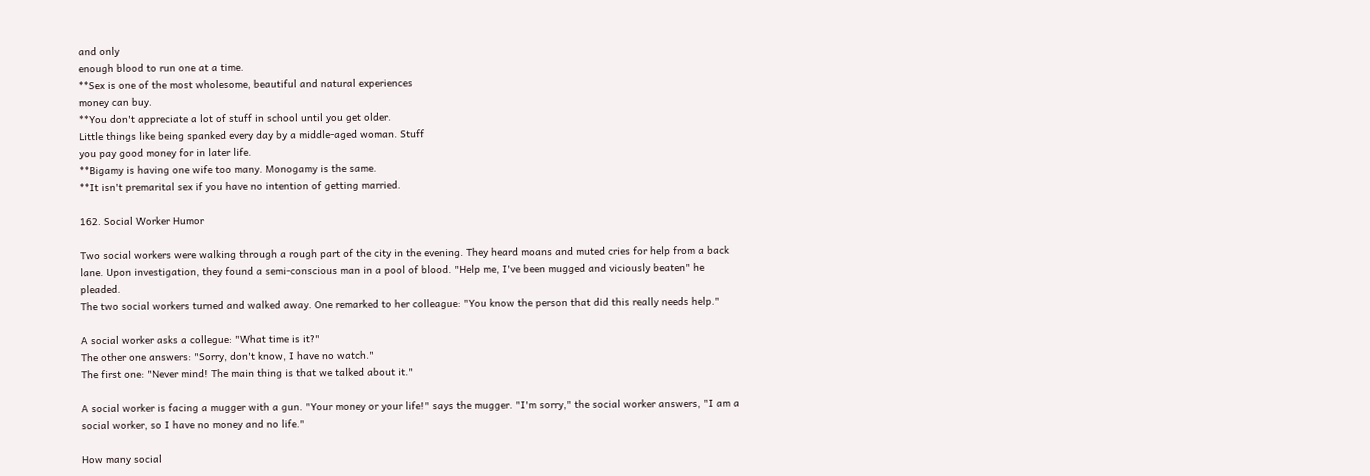and only
enough blood to run one at a time.
**Sex is one of the most wholesome, beautiful and natural experiences
money can buy.
**You don't appreciate a lot of stuff in school until you get older.
Little things like being spanked every day by a middle-aged woman. Stuff
you pay good money for in later life.
**Bigamy is having one wife too many. Monogamy is the same.
**It isn't premarital sex if you have no intention of getting married.

162. Social Worker Humor

Two social workers were walking through a rough part of the city in the evening. They heard moans and muted cries for help from a back lane. Upon investigation, they found a semi-conscious man in a pool of blood. "Help me, I've been mugged and viciously beaten" he pleaded.
The two social workers turned and walked away. One remarked to her colleague: "You know the person that did this really needs help."

A social worker asks a collegue: "What time is it?"
The other one answers: "Sorry, don't know, I have no watch."
The first one: "Never mind! The main thing is that we talked about it."

A social worker is facing a mugger with a gun. "Your money or your life!" says the mugger. "I'm sorry," the social worker answers, "I am a social worker, so I have no money and no life."

How many social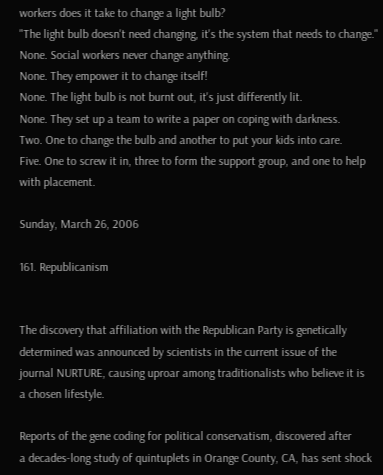workers does it take to change a light bulb?
"The light bulb doesn't need changing, it's the system that needs to change."
None. Social workers never change anything.
None. They empower it to change itself!
None. The light bulb is not burnt out, it's just differently lit.
None. They set up a team to write a paper on coping with darkness.
Two. One to change the bulb and another to put your kids into care.
Five. One to screw it in, three to form the support group, and one to help with placement.

Sunday, March 26, 2006

161. Republicanism


The discovery that affiliation with the Republican Party is genetically
determined was announced by scientists in the current issue of the
journal NURTURE, causing uproar among traditionalists who believe it is
a chosen lifestyle.

Reports of the gene coding for political conservatism, discovered after
a decades-long study of quintuplets in Orange County, CA, has sent shock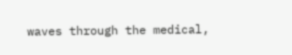waves through the medical,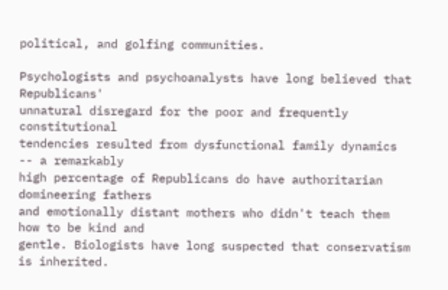political, and golfing communities.

Psychologists and psychoanalysts have long believed that Republicans'
unnatural disregard for the poor and frequently constitutional
tendencies resulted from dysfunctional family dynamics -- a remarkably
high percentage of Republicans do have authoritarian domineering fathers
and emotionally distant mothers who didn't teach them how to be kind and
gentle. Biologists have long suspected that conservatism is inherited.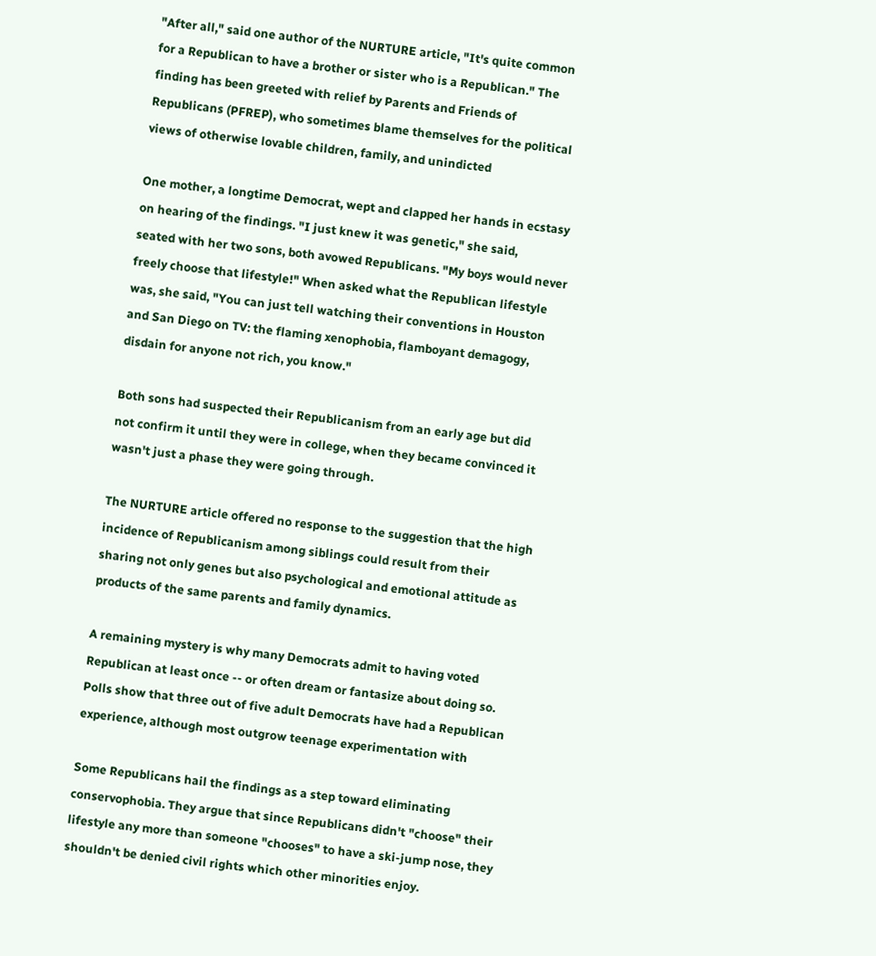"After all," said one author of the NURTURE article, "It's quite common
for a Republican to have a brother or sister who is a Republican." The
finding has been greeted with relief by Parents and Friends of
Republicans (PFREP), who sometimes blame themselves for the political
views of otherwise lovable children, family, and unindicted

One mother, a longtime Democrat, wept and clapped her hands in ecstasy
on hearing of the findings. "I just knew it was genetic," she said,
seated with her two sons, both avowed Republicans. "My boys would never
freely choose that lifestyle!" When asked what the Republican lifestyle
was, she said, "You can just tell watching their conventions in Houston
and San Diego on TV: the flaming xenophobia, flamboyant demagogy,
disdain for anyone not rich, you know."

Both sons had suspected their Republicanism from an early age but did
not confirm it until they were in college, when they became convinced it
wasn't just a phase they were going through.

The NURTURE article offered no response to the suggestion that the high
incidence of Republicanism among siblings could result from their
sharing not only genes but also psychological and emotional attitude as
products of the same parents and family dynamics.

A remaining mystery is why many Democrats admit to having voted
Republican at least once -- or often dream or fantasize about doing so.
Polls show that three out of five adult Democrats have had a Republican
experience, although most outgrow teenage experimentation with

Some Republicans hail the findings as a step toward eliminating
conservophobia. They argue that since Republicans didn't "choose" their
lifestyle any more than someone "chooses" to have a ski-jump nose, they
shouldn't be denied civil rights which other minorities enjoy.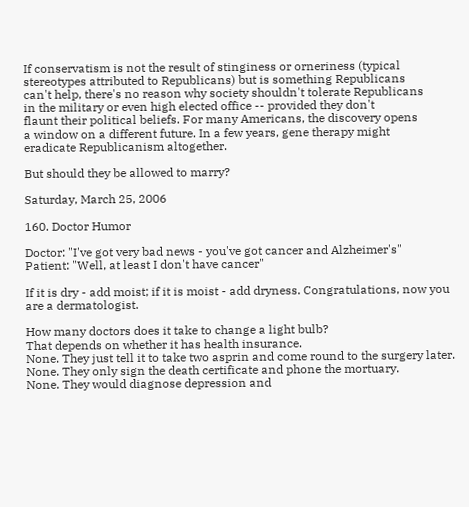If conservatism is not the result of stinginess or orneriness (typical
stereotypes attributed to Republicans) but is something Republicans
can't help, there's no reason why society shouldn't tolerate Republicans
in the military or even high elected office -- provided they don't
flaunt their political beliefs. For many Americans, the discovery opens
a window on a different future. In a few years, gene therapy might
eradicate Republicanism altogether.

But should they be allowed to marry?

Saturday, March 25, 2006

160. Doctor Humor

Doctor: "I've got very bad news - you've got cancer and Alzheimer's"
Patient: "Well, at least I don't have cancer"

If it is dry - add moist; if it is moist - add dryness. Congratulations, now you are a dermatologist.

How many doctors does it take to change a light bulb?
That depends on whether it has health insurance.
None. They just tell it to take two asprin and come round to the surgery later.
None. They only sign the death certificate and phone the mortuary.
None. They would diagnose depression and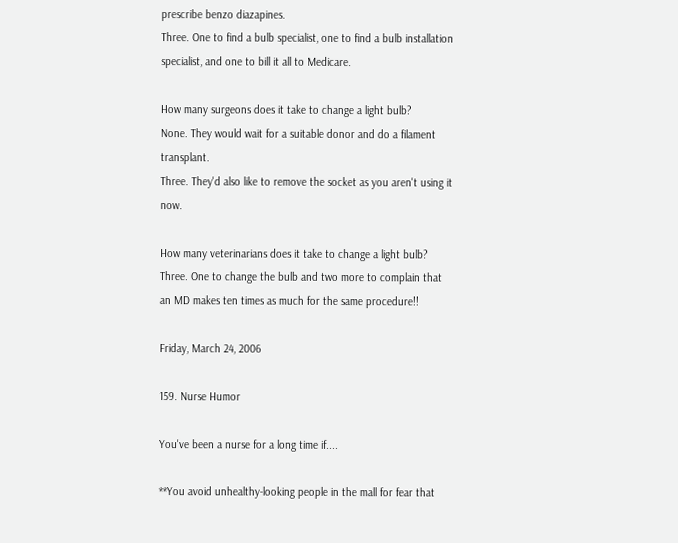prescribe benzo diazapines.
Three. One to find a bulb specialist, one to find a bulb installation specialist, and one to bill it all to Medicare.

How many surgeons does it take to change a light bulb?
None. They would wait for a suitable donor and do a filament transplant.
Three. They'd also like to remove the socket as you aren't using it now.

How many veterinarians does it take to change a light bulb?
Three. One to change the bulb and two more to complain that an MD makes ten times as much for the same procedure!!

Friday, March 24, 2006

159. Nurse Humor

You've been a nurse for a long time if....

**You avoid unhealthy-looking people in the mall for fear that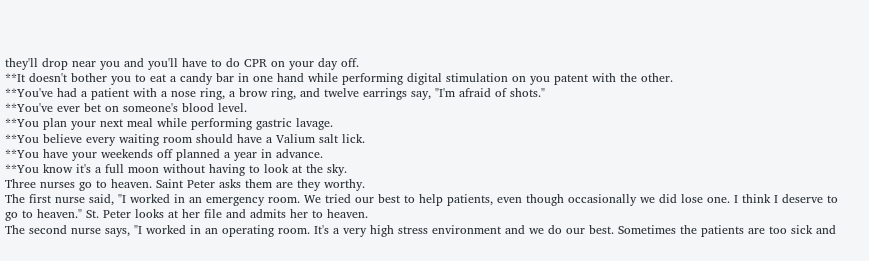they'll drop near you and you'll have to do CPR on your day off.
**It doesn't bother you to eat a candy bar in one hand while performing digital stimulation on you patent with the other.
**You've had a patient with a nose ring, a brow ring, and twelve earrings say, "I'm afraid of shots."
**You've ever bet on someone's blood level.
**You plan your next meal while performing gastric lavage.
**You believe every waiting room should have a Valium salt lick.
**You have your weekends off planned a year in advance.
**You know it's a full moon without having to look at the sky.
Three nurses go to heaven. Saint Peter asks them are they worthy.
The first nurse said, "I worked in an emergency room. We tried our best to help patients, even though occasionally we did lose one. I think I deserve to go to heaven." St. Peter looks at her file and admits her to heaven.
The second nurse says, "I worked in an operating room. It's a very high stress environment and we do our best. Sometimes the patients are too sick and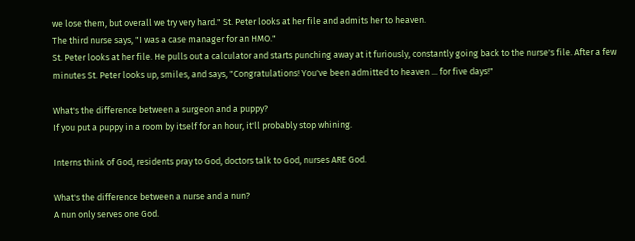we lose them, but overall we try very hard." St. Peter looks at her file and admits her to heaven.
The third nurse says, "I was a case manager for an HMO."
St. Peter looks at her file. He pulls out a calculator and starts punching away at it furiously, constantly going back to the nurse's file. After a few minutes St. Peter looks up, smiles, and says, "Congratulations! You've been admitted to heaven ... for five days!"

What's the difference between a surgeon and a puppy?
If you put a puppy in a room by itself for an hour, it'll probably stop whining.

Interns think of God, residents pray to God, doctors talk to God, nurses ARE God.

What's the difference between a nurse and a nun?
A nun only serves one God.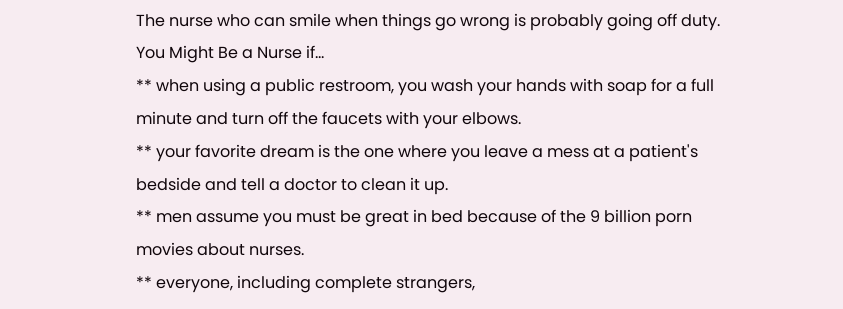The nurse who can smile when things go wrong is probably going off duty.
You Might Be a Nurse if...
** when using a public restroom, you wash your hands with soap for a full minute and turn off the faucets with your elbows.
** your favorite dream is the one where you leave a mess at a patient's bedside and tell a doctor to clean it up.
** men assume you must be great in bed because of the 9 billion porn movies about nurses.
** everyone, including complete strangers,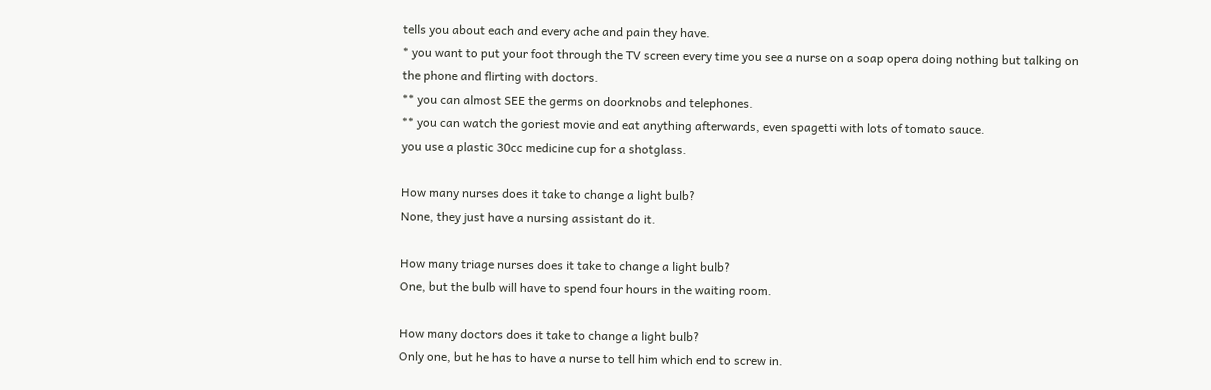tells you about each and every ache and pain they have.
* you want to put your foot through the TV screen every time you see a nurse on a soap opera doing nothing but talking on the phone and flirting with doctors.
** you can almost SEE the germs on doorknobs and telephones.
** you can watch the goriest movie and eat anything afterwards, even spagetti with lots of tomato sauce.
you use a plastic 30cc medicine cup for a shotglass.

How many nurses does it take to change a light bulb?
None, they just have a nursing assistant do it.

How many triage nurses does it take to change a light bulb?
One, but the bulb will have to spend four hours in the waiting room.

How many doctors does it take to change a light bulb?
Only one, but he has to have a nurse to tell him which end to screw in.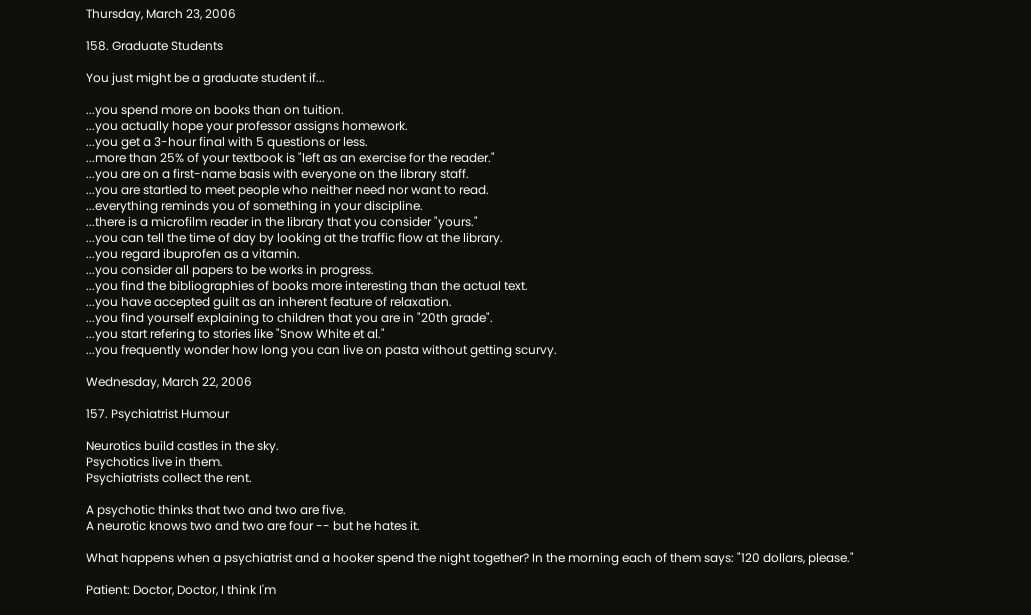Thursday, March 23, 2006

158. Graduate Students

You just might be a graduate student if...

...you spend more on books than on tuition.
...you actually hope your professor assigns homework.
...you get a 3-hour final with 5 questions or less.
...more than 25% of your textbook is "left as an exercise for the reader."
...you are on a first-name basis with everyone on the library staff.
...you are startled to meet people who neither need nor want to read.
...everything reminds you of something in your discipline.
...there is a microfilm reader in the library that you consider "yours."
...you can tell the time of day by looking at the traffic flow at the library.
...you regard ibuprofen as a vitamin.
...you consider all papers to be works in progress.
...you find the bibliographies of books more interesting than the actual text.
...you have accepted guilt as an inherent feature of relaxation.
...you find yourself explaining to children that you are in "20th grade".
...you start refering to stories like "Snow White et al."
...you frequently wonder how long you can live on pasta without getting scurvy.

Wednesday, March 22, 2006

157. Psychiatrist Humour

Neurotics build castles in the sky.
Psychotics live in them.
Psychiatrists collect the rent.

A psychotic thinks that two and two are five.
A neurotic knows two and two are four -- but he hates it.

What happens when a psychiatrist and a hooker spend the night together? In the morning each of them says: "120 dollars, please."

Patient: Doctor, Doctor, I think I'm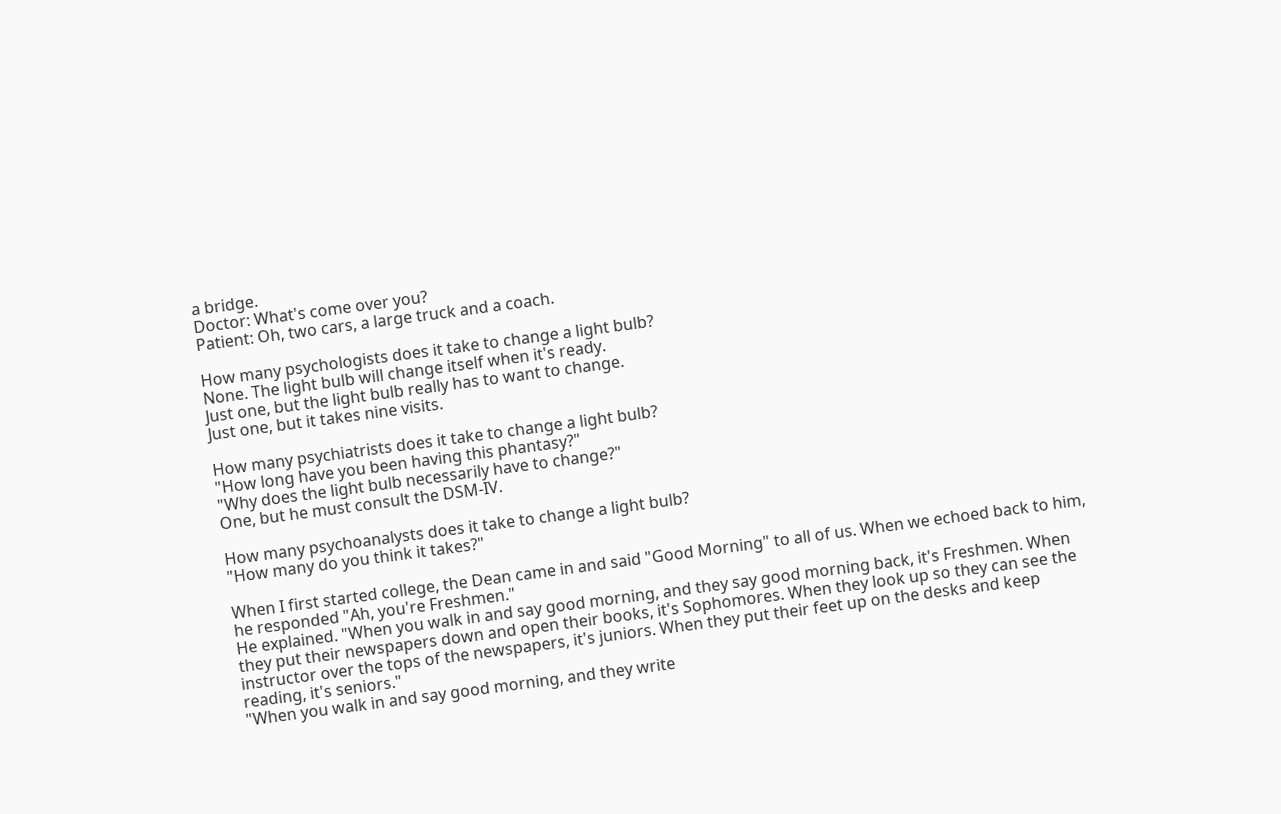a bridge.
Doctor: What's come over you?
Patient: Oh, two cars, a large truck and a coach.

How many psychologists does it take to change a light bulb?
None. The light bulb will change itself when it's ready.
Just one, but the light bulb really has to want to change.
Just one, but it takes nine visits.

How many psychiatrists does it take to change a light bulb?
"How long have you been having this phantasy?"
"Why does the light bulb necessarily have to change?"
One, but he must consult the DSM-IV.

How many psychoanalysts does it take to change a light bulb?
"How many do you think it takes?"

When I first started college, the Dean came in and said "Good Morning" to all of us. When we echoed back to him, he responded "Ah, you're Freshmen."
He explained. "When you walk in and say good morning, and they say good morning back, it's Freshmen. When they put their newspapers down and open their books, it's Sophomores. When they look up so they can see the instructor over the tops of the newspapers, it's juniors. When they put their feet up on the desks and keep reading, it's seniors."
"When you walk in and say good morning, and they write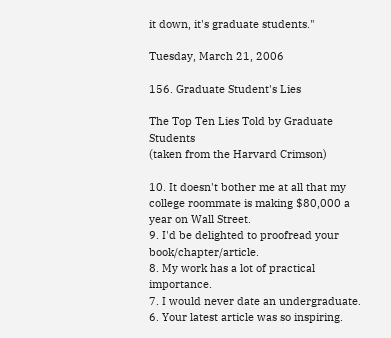it down, it's graduate students."

Tuesday, March 21, 2006

156. Graduate Student's Lies

The Top Ten Lies Told by Graduate Students
(taken from the Harvard Crimson)

10. It doesn't bother me at all that my college roommate is making $80,000 a year on Wall Street.
9. I'd be delighted to proofread your book/chapter/article.
8. My work has a lot of practical importance.
7. I would never date an undergraduate.
6. Your latest article was so inspiring.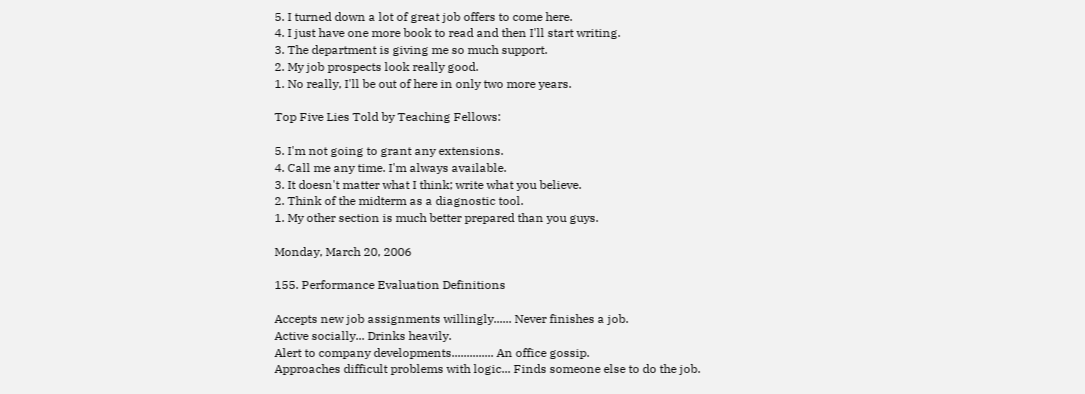5. I turned down a lot of great job offers to come here.
4. I just have one more book to read and then I'll start writing.
3. The department is giving me so much support.
2. My job prospects look really good.
1. No really, I'll be out of here in only two more years.

Top Five Lies Told by Teaching Fellows:

5. I'm not going to grant any extensions.
4. Call me any time. I'm always available.
3. It doesn't matter what I think; write what you believe.
2. Think of the midterm as a diagnostic tool.
1. My other section is much better prepared than you guys.

Monday, March 20, 2006

155. Performance Evaluation Definitions

Accepts new job assignments willingly...... Never finishes a job.
Active socially... Drinks heavily.
Alert to company developments.............. An office gossip.
Approaches difficult problems with logic... Finds someone else to do the job.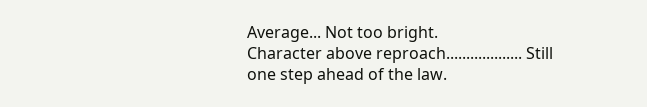Average... Not too bright.
Character above reproach................... Still one step ahead of the law.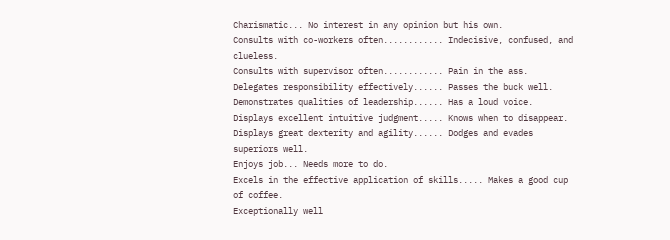Charismatic... No interest in any opinion but his own.
Consults with co-workers often............ Indecisive, confused, and clueless.
Consults with supervisor often............ Pain in the ass.
Delegates responsibility effectively...... Passes the buck well.
Demonstrates qualities of leadership...... Has a loud voice.
Displays excellent intuitive judgment..... Knows when to disappear.
Displays great dexterity and agility...... Dodges and evades superiors well.
Enjoys job... Needs more to do.
Excels in the effective application of skills..... Makes a good cup of coffee.
Exceptionally well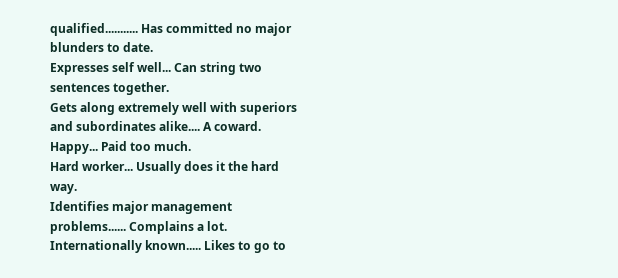qualified........... Has committed no major blunders to date.
Expresses self well... Can string two sentences together.
Gets along extremely well with superiors and subordinates alike.... A coward.
Happy... Paid too much.
Hard worker... Usually does it the hard way.
Identifies major management problems...... Complains a lot.
Internationally known..... Likes to go to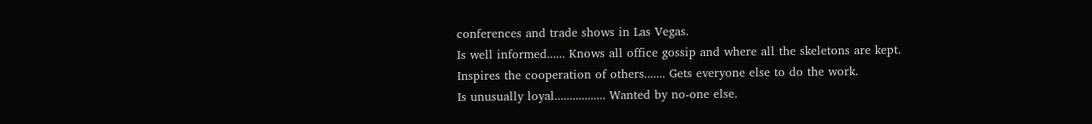conferences and trade shows in Las Vegas.
Is well informed...... Knows all office gossip and where all the skeletons are kept.
Inspires the cooperation of others....... Gets everyone else to do the work.
Is unusually loyal................. Wanted by no-one else.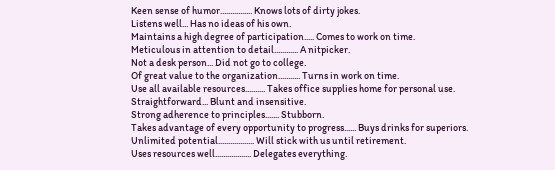Keen sense of humor................ Knows lots of dirty jokes.
Listens well... Has no ideas of his own.
Maintains a high degree of participation..... Comes to work on time.
Meticulous in attention to detail............ A nitpicker.
Not a desk person... Did not go to college.
Of great value to the organization........... Turns in work on time.
Use all available resources.......... Takes office supplies home for personal use.
Straightforward... Blunt and insensitive.
Strong adherence to principles....... Stubborn.
Takes advantage of every opportunity to progress...... Buys drinks for superiors.
Unlimited potential.................. Will stick with us until retirement.
Uses resources well.................. Delegates everything.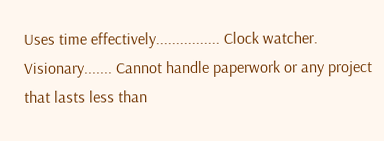Uses time effectively................ Clock watcher.
Visionary....... Cannot handle paperwork or any project that lasts less than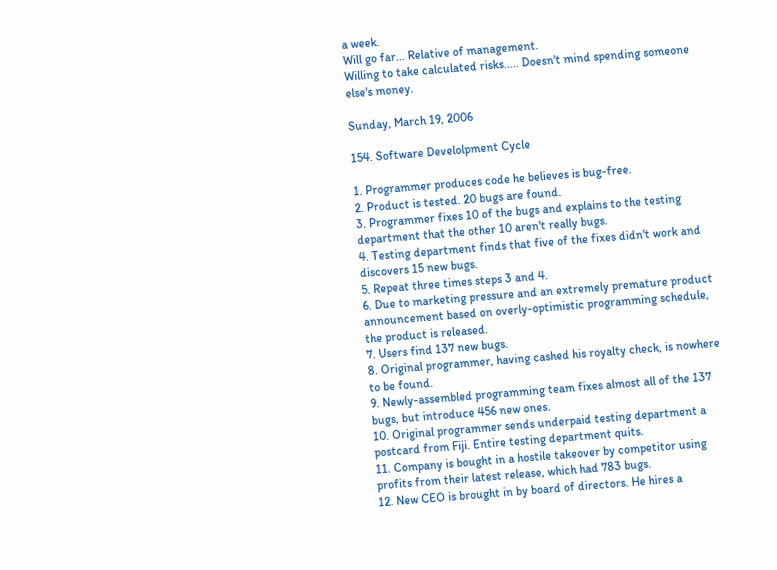a week.
Will go far... Relative of management.
Willing to take calculated risks..... Doesn't mind spending someone else's money.

Sunday, March 19, 2006

154. Software Develolpment Cycle

1. Programmer produces code he believes is bug-free.
2. Product is tested. 20 bugs are found.
3. Programmer fixes 10 of the bugs and explains to the testing department that the other 10 aren't really bugs.
4. Testing department finds that five of the fixes didn't work and discovers 15 new bugs.
5. Repeat three times steps 3 and 4.
6. Due to marketing pressure and an extremely premature product announcement based on overly-optimistic programming schedule, the product is released.
7. Users find 137 new bugs.
8. Original programmer, having cashed his royalty check, is nowhere to be found.
9. Newly-assembled programming team fixes almost all of the 137 bugs, but introduce 456 new ones.
10. Original programmer sends underpaid testing department a postcard from Fiji. Entire testing department quits.
11. Company is bought in a hostile takeover by competitor using profits from their latest release, which had 783 bugs.
12. New CEO is brought in by board of directors. He hires a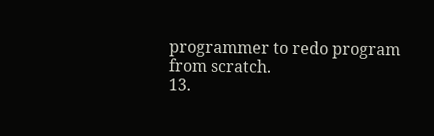programmer to redo program from scratch.
13.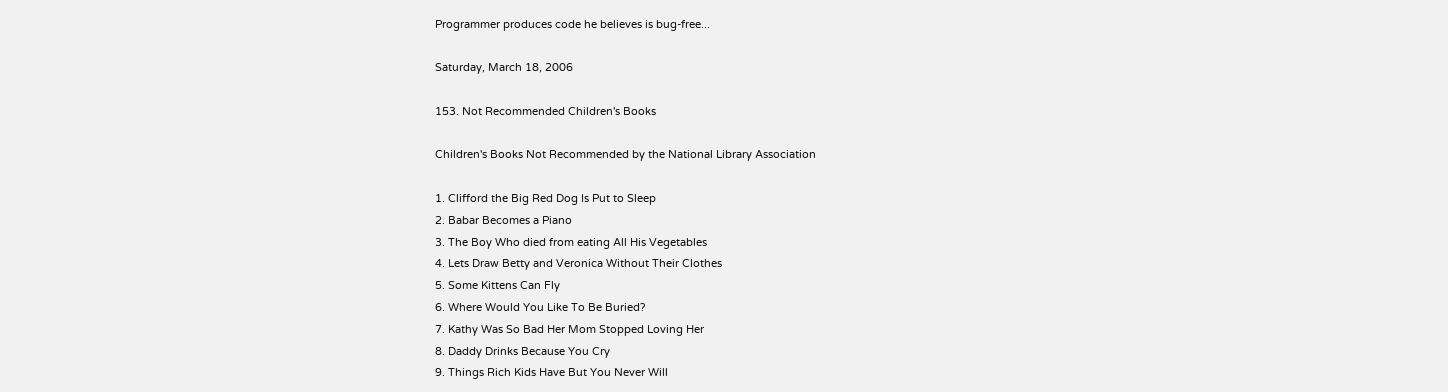Programmer produces code he believes is bug-free...

Saturday, March 18, 2006

153. Not Recommended Children's Books

Children's Books Not Recommended by the National Library Association

1. Clifford the Big Red Dog Is Put to Sleep
2. Babar Becomes a Piano
3. The Boy Who died from eating All His Vegetables
4. Lets Draw Betty and Veronica Without Their Clothes
5. Some Kittens Can Fly
6. Where Would You Like To Be Buried?
7. Kathy Was So Bad Her Mom Stopped Loving Her
8. Daddy Drinks Because You Cry
9. Things Rich Kids Have But You Never Will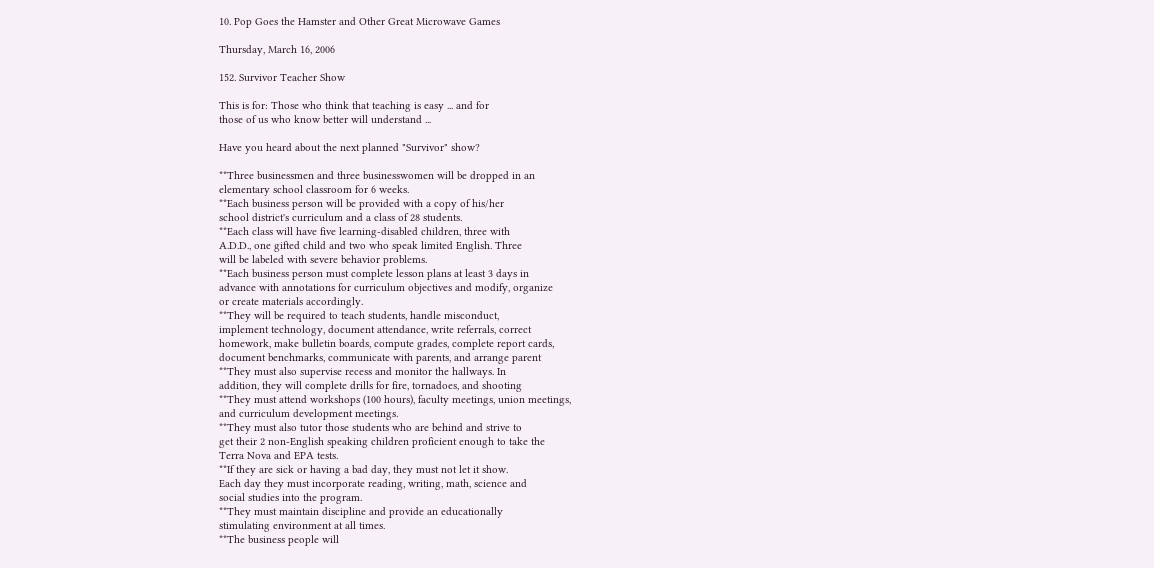10. Pop Goes the Hamster and Other Great Microwave Games

Thursday, March 16, 2006

152. Survivor Teacher Show

This is for: Those who think that teaching is easy ... and for
those of us who know better will understand ...

Have you heard about the next planned "Survivor" show?

**Three businessmen and three businesswomen will be dropped in an
elementary school classroom for 6 weeks.
**Each business person will be provided with a copy of his/her
school district's curriculum and a class of 28 students.
**Each class will have five learning-disabled children, three with
A.D.D., one gifted child and two who speak limited English. Three
will be labeled with severe behavior problems.
**Each business person must complete lesson plans at least 3 days in
advance with annotations for curriculum objectives and modify, organize
or create materials accordingly.
**They will be required to teach students, handle misconduct,
implement technology, document attendance, write referrals, correct
homework, make bulletin boards, compute grades, complete report cards,
document benchmarks, communicate with parents, and arrange parent
**They must also supervise recess and monitor the hallways. In
addition, they will complete drills for fire, tornadoes, and shooting
**They must attend workshops (100 hours), faculty meetings, union meetings,
and curriculum development meetings.
**They must also tutor those students who are behind and strive to
get their 2 non-English speaking children proficient enough to take the
Terra Nova and EPA tests.
**If they are sick or having a bad day, they must not let it show.
Each day they must incorporate reading, writing, math, science and
social studies into the program.
**They must maintain discipline and provide an educationally
stimulating environment at all times.
**The business people will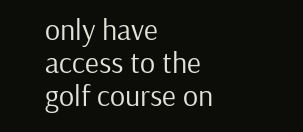only have access to the golf course on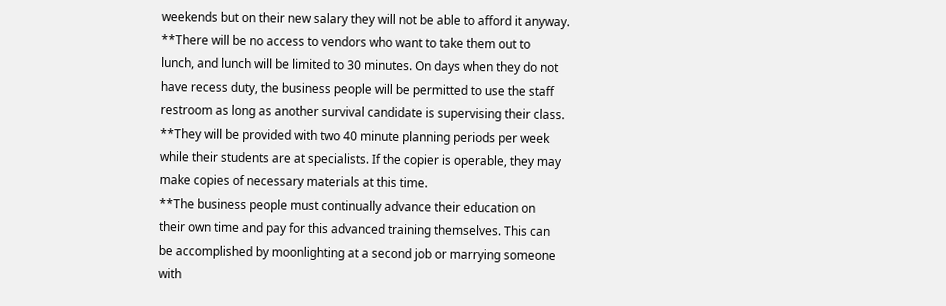weekends but on their new salary they will not be able to afford it anyway.
**There will be no access to vendors who want to take them out to
lunch, and lunch will be limited to 30 minutes. On days when they do not
have recess duty, the business people will be permitted to use the staff
restroom as long as another survival candidate is supervising their class.
**They will be provided with two 40 minute planning periods per week
while their students are at specialists. If the copier is operable, they may
make copies of necessary materials at this time.
**The business people must continually advance their education on
their own time and pay for this advanced training themselves. This can
be accomplished by moonlighting at a second job or marrying someone
with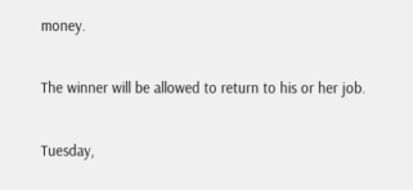money.

The winner will be allowed to return to his or her job.

Tuesday,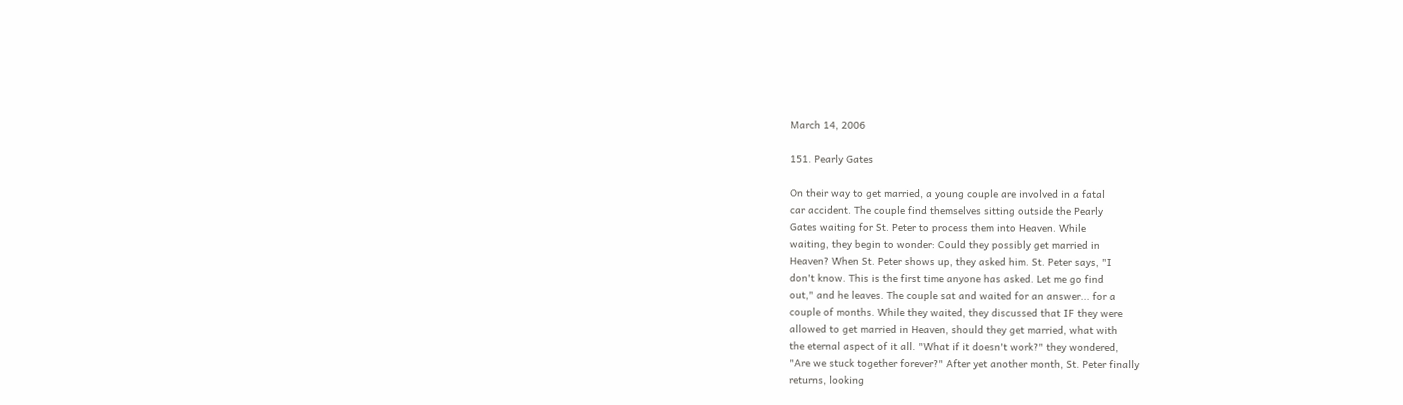March 14, 2006

151. Pearly Gates

On their way to get married, a young couple are involved in a fatal
car accident. The couple find themselves sitting outside the Pearly
Gates waiting for St. Peter to process them into Heaven. While
waiting, they begin to wonder: Could they possibly get married in
Heaven? When St. Peter shows up, they asked him. St. Peter says, "I
don't know. This is the first time anyone has asked. Let me go find
out," and he leaves. The couple sat and waited for an answer... for a
couple of months. While they waited, they discussed that IF they were
allowed to get married in Heaven, should they get married, what with
the eternal aspect of it all. "What if it doesn't work?" they wondered,
"Are we stuck together forever?" After yet another month, St. Peter finally
returns, looking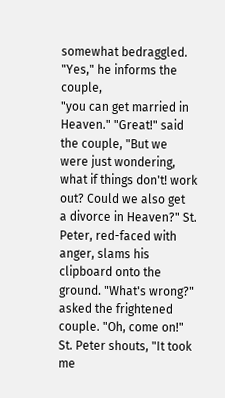somewhat bedraggled. "Yes," he informs the couple,
"you can get married in Heaven." "Great!" said the couple, "But we
were just wondering, what if things don't! work out? Could we also get
a divorce in Heaven?" St. Peter, red-faced with anger, slams his
clipboard onto the ground. "What's wrong?" asked the frightened
couple. "Oh, come on!" St. Peter shouts, "It took me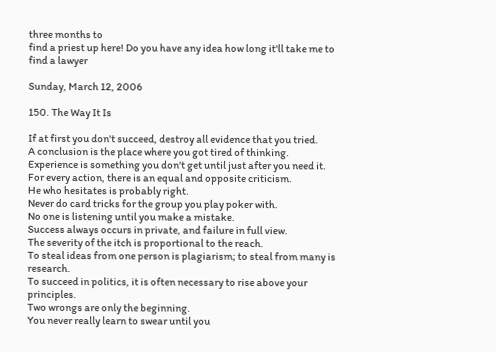three months to
find a priest up here! Do you have any idea how long it'll take me to
find a lawyer

Sunday, March 12, 2006

150. The Way It Is

If at first you don't succeed, destroy all evidence that you tried.
A conclusion is the place where you got tired of thinking.
Experience is something you don't get until just after you need it.
For every action, there is an equal and opposite criticism.
He who hesitates is probably right.
Never do card tricks for the group you play poker with.
No one is listening until you make a mistake.
Success always occurs in private, and failure in full view.
The severity of the itch is proportional to the reach.
To steal ideas from one person is plagiarism; to steal from many is research.
To succeed in politics, it is often necessary to rise above your principles.
Two wrongs are only the beginning.
You never really learn to swear until you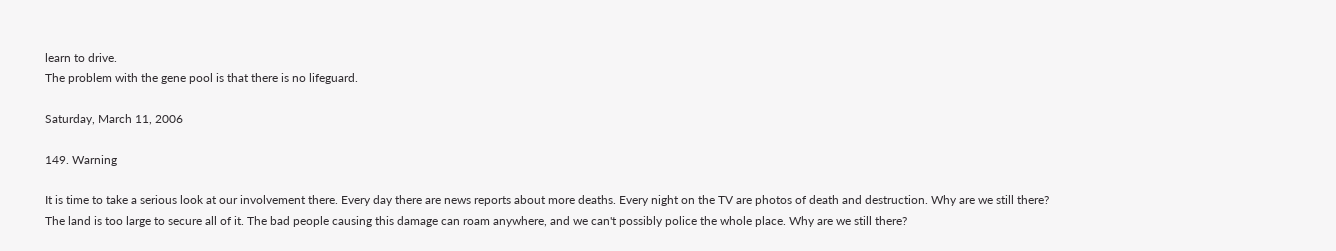learn to drive.
The problem with the gene pool is that there is no lifeguard.

Saturday, March 11, 2006

149. Warning

It is time to take a serious look at our involvement there. Every day there are news reports about more deaths. Every night on the TV are photos of death and destruction. Why are we still there?
The land is too large to secure all of it. The bad people causing this damage can roam anywhere, and we can't possibly police the whole place. Why are we still there?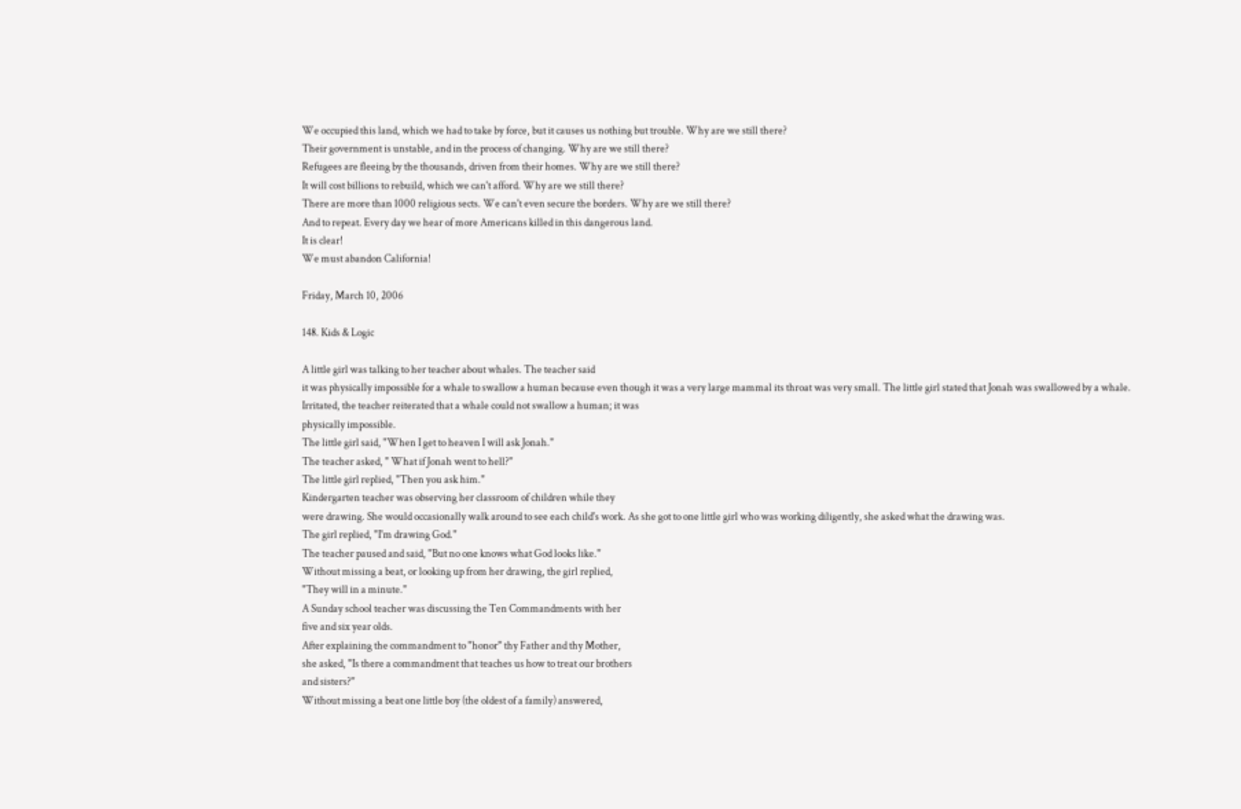We occupied this land, which we had to take by force, but it causes us nothing but trouble. Why are we still there?
Their government is unstable, and in the process of changing. Why are we still there?
Refugees are fleeing by the thousands, driven from their homes. Why are we still there?
It will cost billions to rebuild, which we can't afford. Why are we still there?
There are more than 1000 religious sects. We can't even secure the borders. Why are we still there?
And to repeat. Every day we hear of more Americans killed in this dangerous land.
It is clear!
We must abandon California!

Friday, March 10, 2006

148. Kids & Logic

A little girl was talking to her teacher about whales. The teacher said
it was physically impossible for a whale to swallow a human because even though it was a very large mammal its throat was very small. The little girl stated that Jonah was swallowed by a whale. Irritated, the teacher reiterated that a whale could not swallow a human; it was
physically impossible.
The little girl said, "When I get to heaven I will ask Jonah."
The teacher asked, " What if Jonah went to hell?"
The little girl replied, "Then you ask him."
Kindergarten teacher was observing her classroom of children while they
were drawing. She would occasionally walk around to see each child's work. As she got to one little girl who was working diligently, she asked what the drawing was.
The girl replied, "I'm drawing God."
The teacher paused and said, "But no one knows what God looks like."
Without missing a beat, or looking up from her drawing, the girl replied,
"They will in a minute."
A Sunday school teacher was discussing the Ten Commandments with her
five and six year olds.
After explaining the commandment to "honor" thy Father and thy Mother,
she asked, "Is there a commandment that teaches us how to treat our brothers
and sisters?"
Without missing a beat one little boy (the oldest of a family) answered,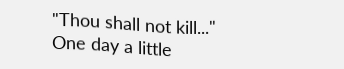"Thou shall not kill..."
One day a little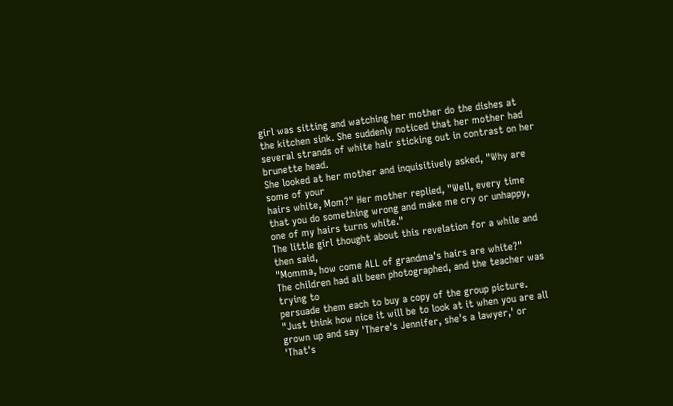girl was sitting and watching her mother do the dishes at
the kitchen sink. She suddenly noticed that her mother had several strands of white hair sticking out in contrast on her brunette head.
She looked at her mother and inquisitively asked, "Why are some of your
hairs white, Mom?" Her mother replied, "Well, every time that you do something wrong and make me cry or unhappy, one of my hairs turns white."
The little girl thought about this revelation for a while and then said,
"Momma, how come ALL of grandma's hairs are white?"
The children had all been photographed, and the teacher was trying to
persuade them each to buy a copy of the group picture. "Just think how nice it will be to look at it when you are all grown up and say 'There's Jennifer, she's a lawyer,' or 'That's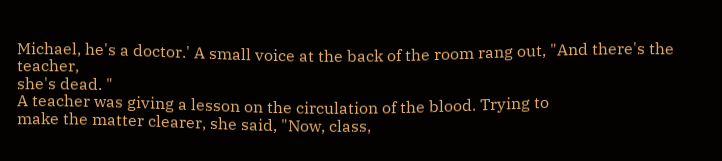Michael, he's a doctor.' A small voice at the back of the room rang out, "And there's the teacher,
she's dead. "
A teacher was giving a lesson on the circulation of the blood. Trying to
make the matter clearer, she said, "Now, class,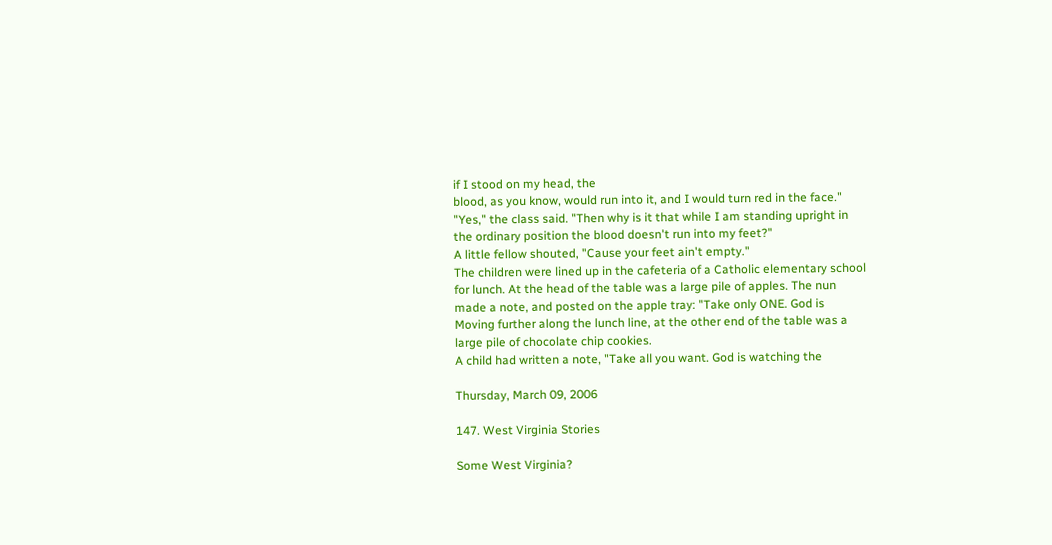if I stood on my head, the
blood, as you know, would run into it, and I would turn red in the face."
"Yes," the class said. "Then why is it that while I am standing upright in
the ordinary position the blood doesn't run into my feet?"
A little fellow shouted, "Cause your feet ain't empty."
The children were lined up in the cafeteria of a Catholic elementary school
for lunch. At the head of the table was a large pile of apples. The nun
made a note, and posted on the apple tray: "Take only ONE. God is
Moving further along the lunch line, at the other end of the table was a
large pile of chocolate chip cookies.
A child had written a note, "Take all you want. God is watching the

Thursday, March 09, 2006

147. West Virginia Stories

Some West Virginia?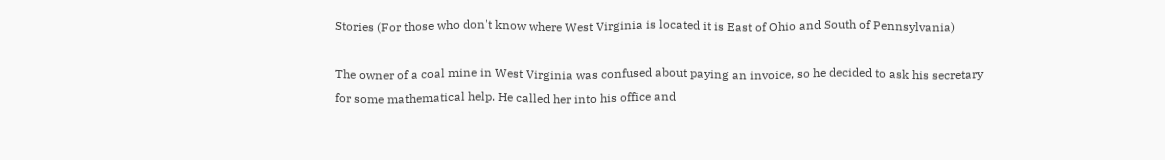Stories (For those who don't know where West Virginia is located it is East of Ohio and South of Pennsylvania)

The owner of a coal mine in West Virginia was confused about paying an invoice, so he decided to ask his secretary for some mathematical help. He called her into his office and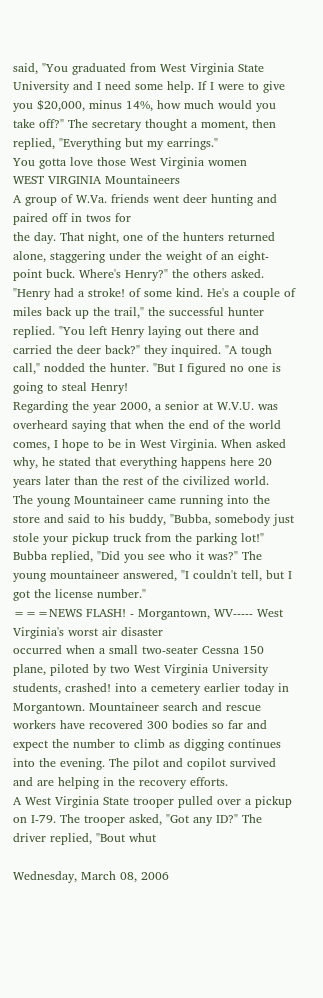said, "You graduated from West Virginia State University and I need some help. If I were to give you $20,000, minus 14%, how much would you take off?" The secretary thought a moment, then replied, "Everything but my earrings."
You gotta love those West Virginia women
WEST VIRGINIA Mountaineers
A group of W.Va. friends went deer hunting and paired off in twos for
the day. That night, one of the hunters returned alone, staggering under the weight of an eight-point buck. Where's Henry?" the others asked. "Henry had a stroke! of some kind. He's a couple of miles back up the trail," the successful hunter replied. "You left Henry laying out there and carried the deer back?" they inquired. "A tough call," nodded the hunter. "But I figured no one is going to steal Henry!
Regarding the year 2000, a senior at W.V.U. was overheard saying that when the end of the world comes, I hope to be in West Virginia. When asked why, he stated that everything happens here 20 years later than the rest of the civilized world.
The young Mountaineer came running into the store and said to his buddy, "Bubba, somebody just stole your pickup truck from the parking lot!" Bubba replied, "Did you see who it was?" The young mountaineer answered, "I couldn't tell, but I got the license number."
===NEWS FLASH! - Morgantown, WV----- West Virginia's worst air disaster
occurred when a small two-seater Cessna 150 plane, piloted by two West Virginia University students, crashed! into a cemetery earlier today in Morgantown. Mountaineer search and rescue workers have recovered 300 bodies so far and expect the number to climb as digging continues into the evening. The pilot and copilot survived and are helping in the recovery efforts.
A West Virginia State trooper pulled over a pickup on I-79. The trooper asked, "Got any ID?" The driver replied, "Bout whut

Wednesday, March 08, 2006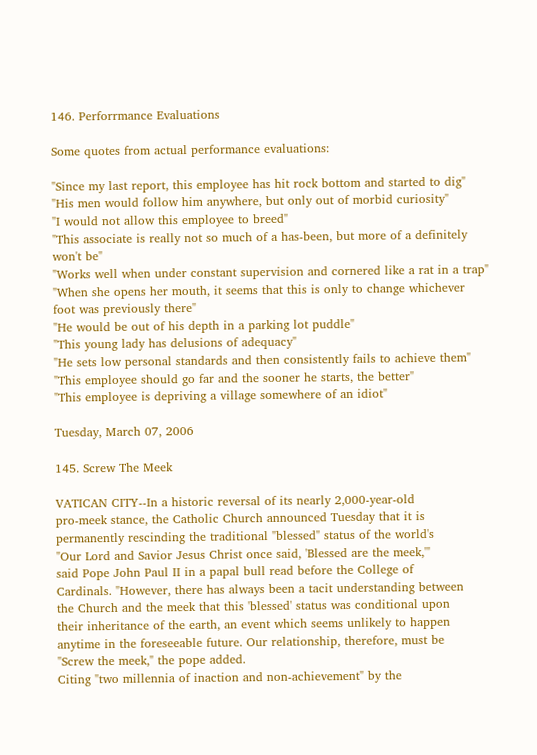146. Perforrmance Evaluations

Some quotes from actual performance evaluations:

"Since my last report, this employee has hit rock bottom and started to dig"
"His men would follow him anywhere, but only out of morbid curiosity"
"I would not allow this employee to breed"
"This associate is really not so much of a has-been, but more of a definitely
won't be"
"Works well when under constant supervision and cornered like a rat in a trap"
"When she opens her mouth, it seems that this is only to change whichever
foot was previously there"
"He would be out of his depth in a parking lot puddle"
"This young lady has delusions of adequacy"
"He sets low personal standards and then consistently fails to achieve them"
"This employee should go far and the sooner he starts, the better"
"This employee is depriving a village somewhere of an idiot"

Tuesday, March 07, 2006

145. Screw The Meek

VATICAN CITY--In a historic reversal of its nearly 2,000-year-old
pro-meek stance, the Catholic Church announced Tuesday that it is
permanently rescinding the traditional "blessed" status of the world's
"Our Lord and Savior Jesus Christ once said, 'Blessed are the meek,'"
said Pope John Paul II in a papal bull read before the College of
Cardinals. "However, there has always been a tacit understanding between
the Church and the meek that this 'blessed' status was conditional upon
their inheritance of the earth, an event which seems unlikely to happen
anytime in the foreseeable future. Our relationship, therefore, must be
"Screw the meek," the pope added.
Citing "two millennia of inaction and non-achievement" by the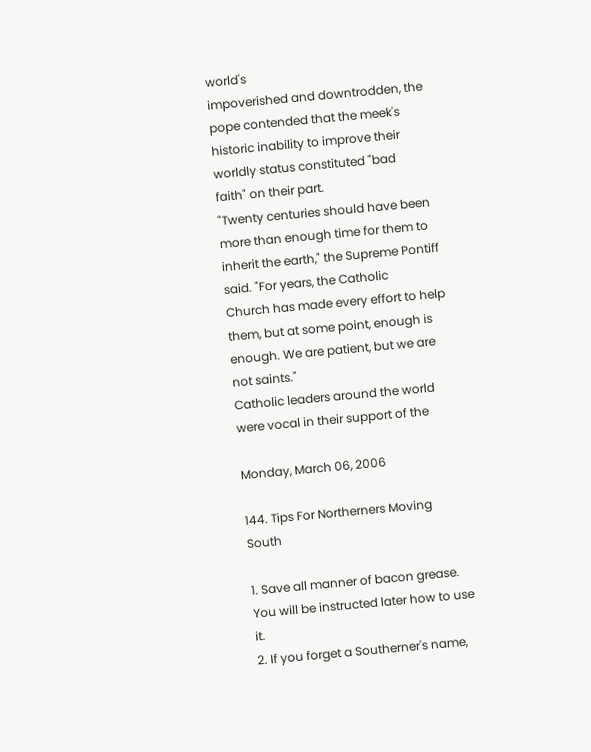world's
impoverished and downtrodden, the pope contended that the meek's
historic inability to improve their worldly status constituted "bad
faith" on their part.
"Twenty centuries should have been more than enough time for them to
inherit the earth," the Supreme Pontiff said. "For years, the Catholic
Church has made every effort to help them, but at some point, enough is
enough. We are patient, but we are not saints."
Catholic leaders around the world were vocal in their support of the

Monday, March 06, 2006

144. Tips For Northerners Moving South

1. Save all manner of bacon grease. You will be instructed later how to use it.
2. If you forget a Southerner's name,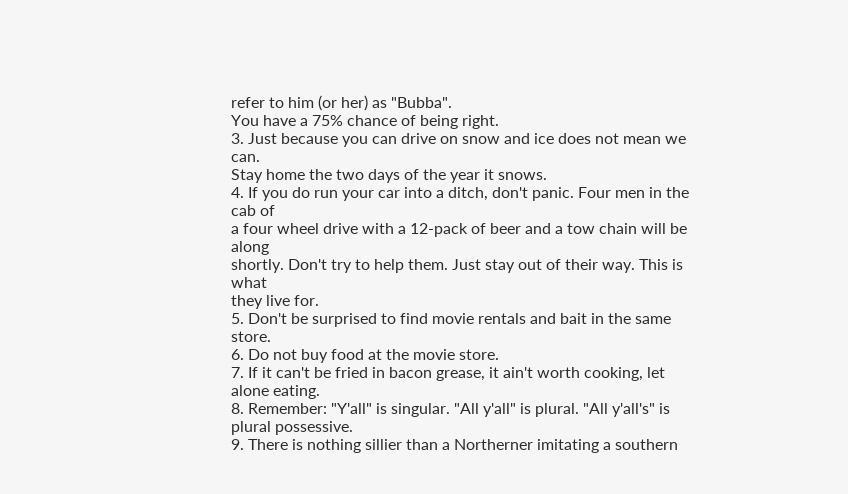refer to him (or her) as "Bubba".
You have a 75% chance of being right.
3. Just because you can drive on snow and ice does not mean we can.
Stay home the two days of the year it snows.
4. If you do run your car into a ditch, don't panic. Four men in the cab of
a four wheel drive with a 12-pack of beer and a tow chain will be along
shortly. Don't try to help them. Just stay out of their way. This is what
they live for.
5. Don't be surprised to find movie rentals and bait in the same store.
6. Do not buy food at the movie store.
7. If it can't be fried in bacon grease, it ain't worth cooking, let alone eating.
8. Remember: "Y'all" is singular. "All y'all" is plural. "All y'all's" is
plural possessive.
9. There is nothing sillier than a Northerner imitating a southern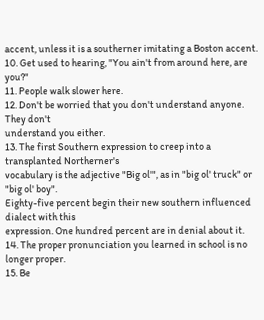accent, unless it is a southerner imitating a Boston accent.
10. Get used to hearing, "You ain't from around here, are you?"
11. People walk slower here.
12. Don't be worried that you don't understand anyone. They don't
understand you either.
13. The first Southern expression to creep into a transplanted Northerner's
vocabulary is the adjective "Big ol'", as in "big ol' truck" or "big ol' boy".
Eighty-five percent begin their new southern influenced dialect with this
expression. One hundred percent are in denial about it.
14. The proper pronunciation you learned in school is no longer proper.
15. Be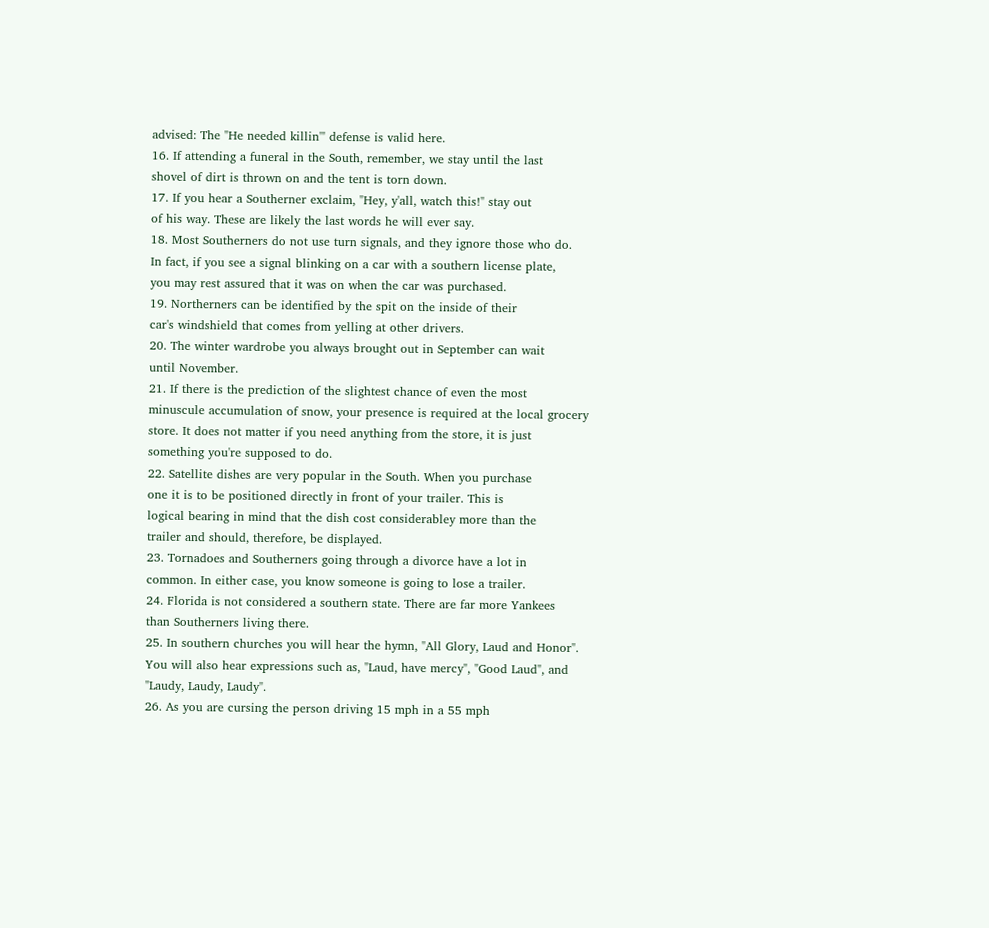advised: The "He needed killin'" defense is valid here.
16. If attending a funeral in the South, remember, we stay until the last
shovel of dirt is thrown on and the tent is torn down.
17. If you hear a Southerner exclaim, "Hey, y'all, watch this!" stay out
of his way. These are likely the last words he will ever say.
18. Most Southerners do not use turn signals, and they ignore those who do.
In fact, if you see a signal blinking on a car with a southern license plate,
you may rest assured that it was on when the car was purchased.
19. Northerners can be identified by the spit on the inside of their
car's windshield that comes from yelling at other drivers.
20. The winter wardrobe you always brought out in September can wait
until November.
21. If there is the prediction of the slightest chance of even the most
minuscule accumulation of snow, your presence is required at the local grocery
store. It does not matter if you need anything from the store, it is just
something you're supposed to do.
22. Satellite dishes are very popular in the South. When you purchase
one it is to be positioned directly in front of your trailer. This is
logical bearing in mind that the dish cost considerabley more than the
trailer and should, therefore, be displayed.
23. Tornadoes and Southerners going through a divorce have a lot in
common. In either case, you know someone is going to lose a trailer.
24. Florida is not considered a southern state. There are far more Yankees
than Southerners living there.
25. In southern churches you will hear the hymn, "All Glory, Laud and Honor".
You will also hear expressions such as, "Laud, have mercy", "Good Laud", and
"Laudy, Laudy, Laudy".
26. As you are cursing the person driving 15 mph in a 55 mph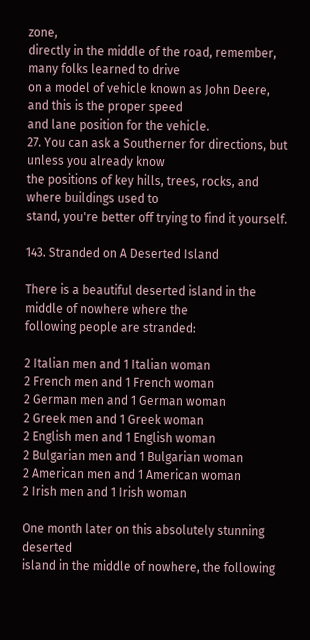zone,
directly in the middle of the road, remember, many folks learned to drive
on a model of vehicle known as John Deere, and this is the proper speed
and lane position for the vehicle.
27. You can ask a Southerner for directions, but unless you already know
the positions of key hills, trees, rocks, and where buildings used to
stand, you're better off trying to find it yourself.

143. Stranded on A Deserted Island

There is a beautiful deserted island in the middle of nowhere where the
following people are stranded:

2 Italian men and 1 Italian woman
2 French men and 1 French woman
2 German men and 1 German woman
2 Greek men and 1 Greek woman
2 English men and 1 English woman
2 Bulgarian men and 1 Bulgarian woman
2 American men and 1 American woman
2 Irish men and 1 Irish woman

One month later on this absolutely stunning deserted
island in the middle of nowhere, the following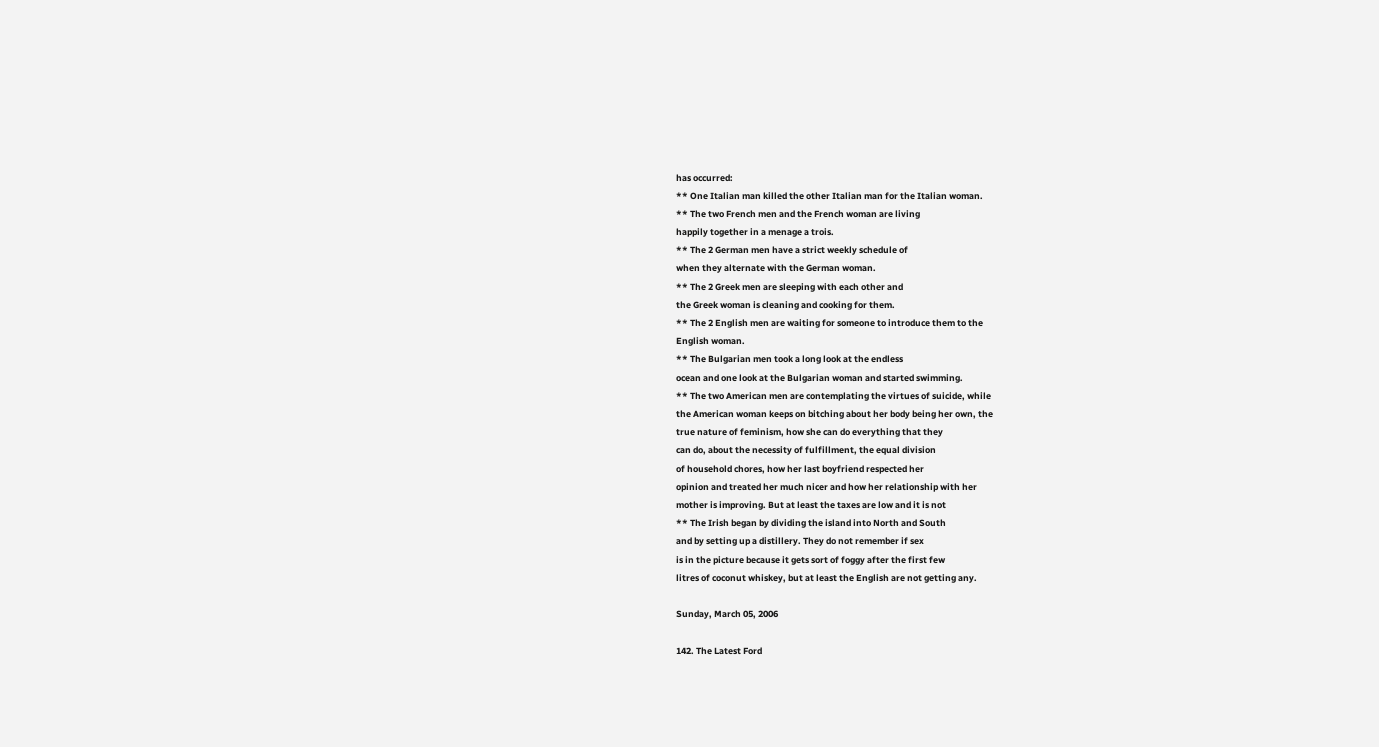has occurred:
** One Italian man killed the other Italian man for the Italian woman.
** The two French men and the French woman are living
happily together in a menage a trois.
** The 2 German men have a strict weekly schedule of
when they alternate with the German woman.
** The 2 Greek men are sleeping with each other and
the Greek woman is cleaning and cooking for them.
** The 2 English men are waiting for someone to introduce them to the
English woman.
** The Bulgarian men took a long look at the endless
ocean and one look at the Bulgarian woman and started swimming.
** The two American men are contemplating the virtues of suicide, while
the American woman keeps on bitching about her body being her own, the
true nature of feminism, how she can do everything that they
can do, about the necessity of fulfillment, the equal division
of household chores, how her last boyfriend respected her
opinion and treated her much nicer and how her relationship with her
mother is improving. But at least the taxes are low and it is not
** The Irish began by dividing the island into North and South
and by setting up a distillery. They do not remember if sex
is in the picture because it gets sort of foggy after the first few
litres of coconut whiskey, but at least the English are not getting any.

Sunday, March 05, 2006

142. The Latest Ford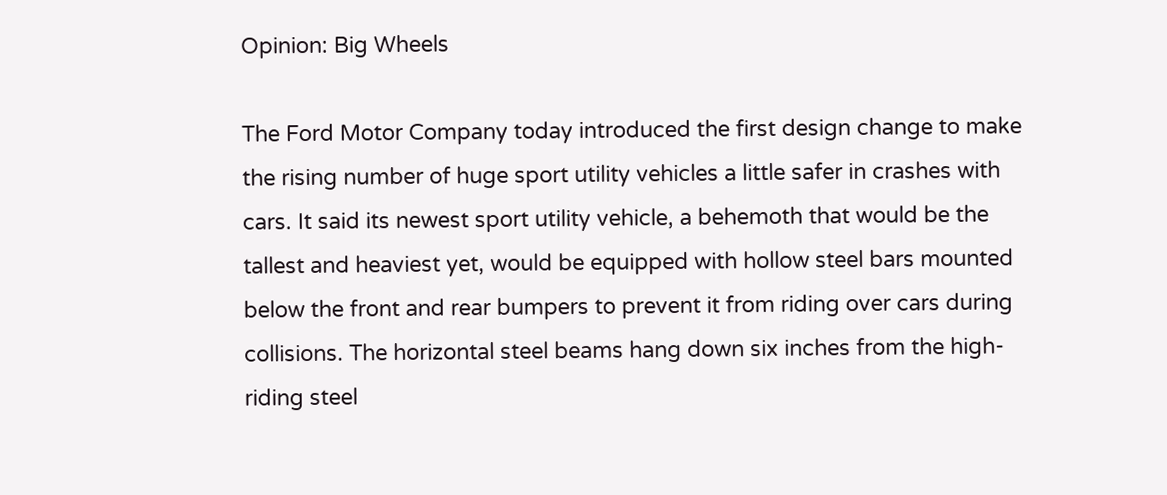Opinion: Big Wheels

The Ford Motor Company today introduced the first design change to make the rising number of huge sport utility vehicles a little safer in crashes with cars. It said its newest sport utility vehicle, a behemoth that would be the tallest and heaviest yet, would be equipped with hollow steel bars mounted below the front and rear bumpers to prevent it from riding over cars during collisions. The horizontal steel beams hang down six inches from the high-riding steel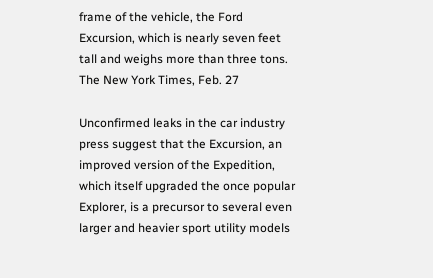frame of the vehicle, the Ford Excursion, which is nearly seven feet tall and weighs more than three tons.
The New York Times, Feb. 27

Unconfirmed leaks in the car industry press suggest that the Excursion, an improved version of the Expedition, which itself upgraded the once popular Explorer, is a precursor to several even larger and heavier sport utility models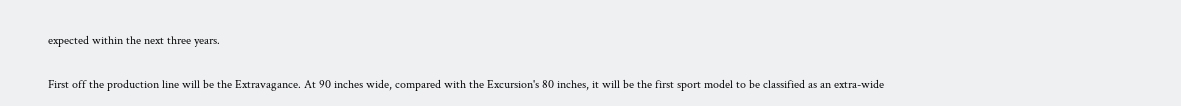expected within the next three years.

First off the production line will be the Extravagance. At 90 inches wide, compared with the Excursion's 80 inches, it will be the first sport model to be classified as an extra-wide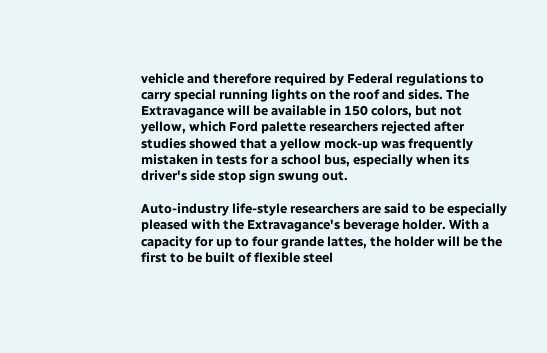vehicle and therefore required by Federal regulations to carry special running lights on the roof and sides. The Extravagance will be available in 150 colors, but not yellow, which Ford palette researchers rejected after studies showed that a yellow mock-up was frequently mistaken in tests for a school bus, especially when its driver's side stop sign swung out.

Auto-industry life-style researchers are said to be especially pleased with the Extravagance's beverage holder. With a capacity for up to four grande lattes, the holder will be the first to be built of flexible steel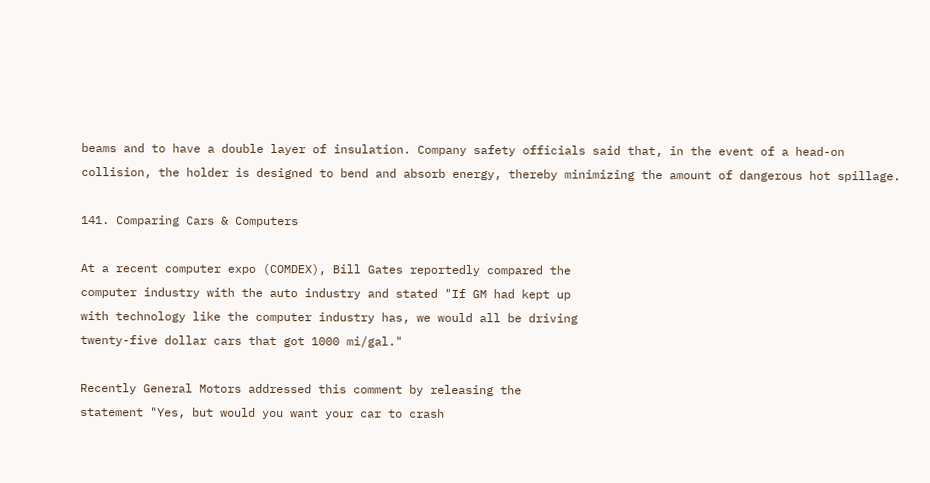beams and to have a double layer of insulation. Company safety officials said that, in the event of a head-on collision, the holder is designed to bend and absorb energy, thereby minimizing the amount of dangerous hot spillage.

141. Comparing Cars & Computers

At a recent computer expo (COMDEX), Bill Gates reportedly compared the
computer industry with the auto industry and stated "If GM had kept up
with technology like the computer industry has, we would all be driving
twenty-five dollar cars that got 1000 mi/gal."

Recently General Motors addressed this comment by releasing the
statement "Yes, but would you want your car to crash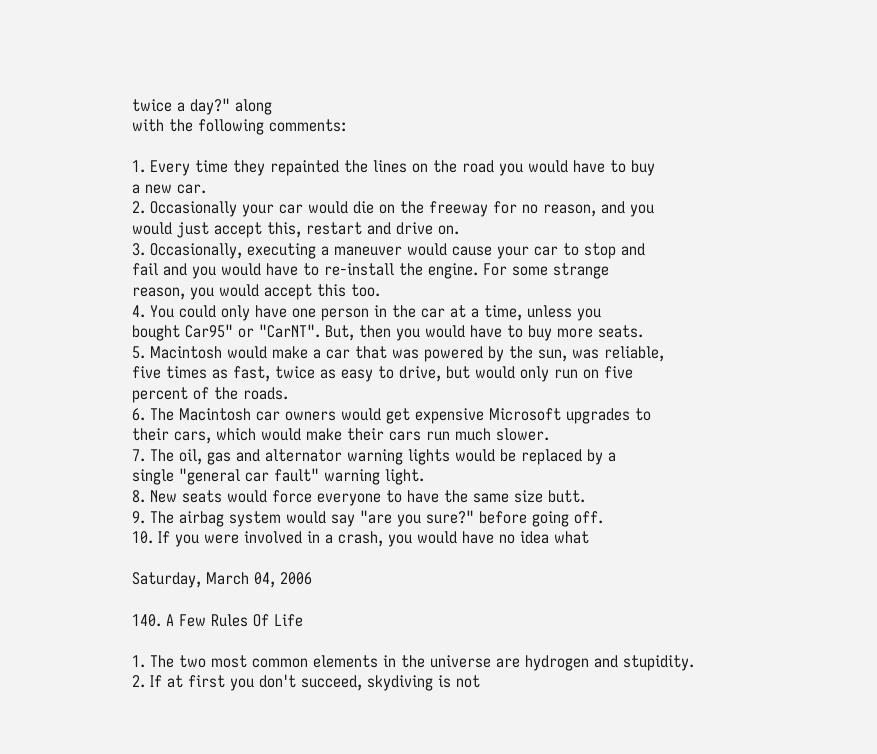twice a day?" along
with the following comments:

1. Every time they repainted the lines on the road you would have to buy
a new car.
2. Occasionally your car would die on the freeway for no reason, and you
would just accept this, restart and drive on.
3. Occasionally, executing a maneuver would cause your car to stop and
fail and you would have to re-install the engine. For some strange
reason, you would accept this too.
4. You could only have one person in the car at a time, unless you
bought Car95" or "CarNT". But, then you would have to buy more seats.
5. Macintosh would make a car that was powered by the sun, was reliable,
five times as fast, twice as easy to drive, but would only run on five
percent of the roads.
6. The Macintosh car owners would get expensive Microsoft upgrades to
their cars, which would make their cars run much slower.
7. The oil, gas and alternator warning lights would be replaced by a
single "general car fault" warning light.
8. New seats would force everyone to have the same size butt.
9. The airbag system would say "are you sure?" before going off.
10. If you were involved in a crash, you would have no idea what

Saturday, March 04, 2006

140. A Few Rules Of Life

1. The two most common elements in the universe are hydrogen and stupidity.
2. If at first you don't succeed, skydiving is not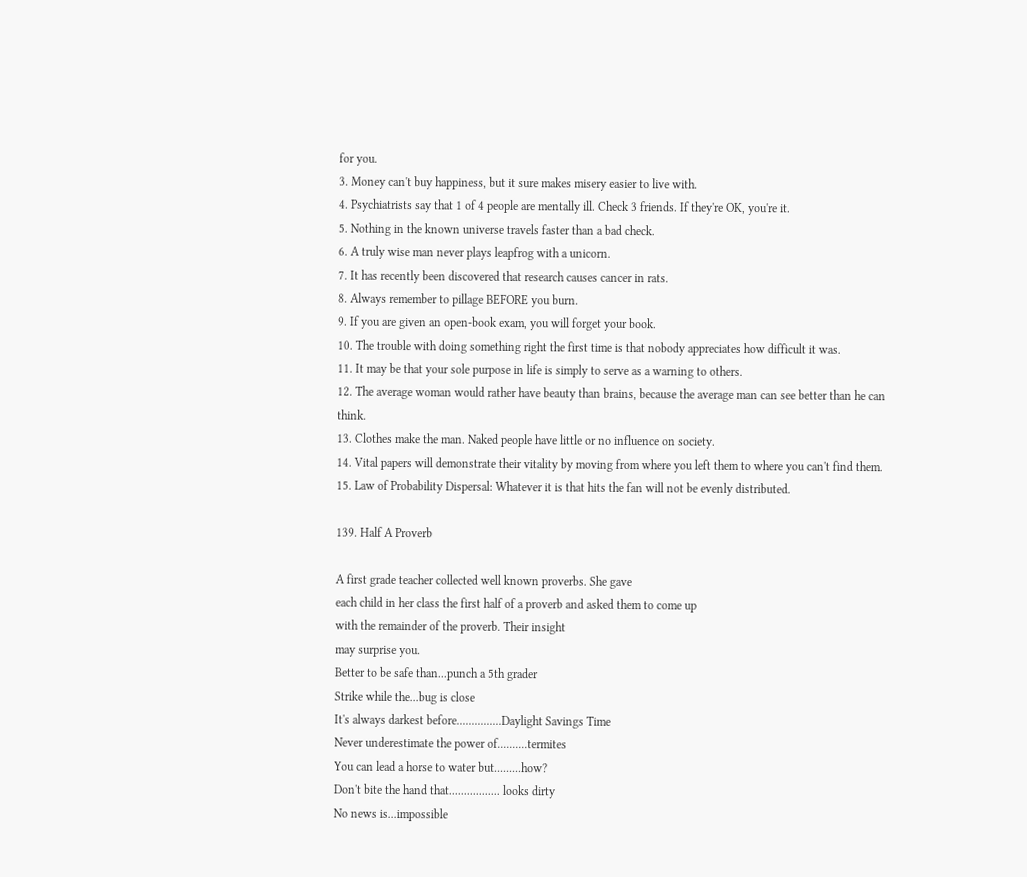for you.
3. Money can't buy happiness, but it sure makes misery easier to live with.
4. Psychiatrists say that 1 of 4 people are mentally ill. Check 3 friends. If they're OK, you're it.
5. Nothing in the known universe travels faster than a bad check.
6. A truly wise man never plays leapfrog with a unicorn.
7. It has recently been discovered that research causes cancer in rats.
8. Always remember to pillage BEFORE you burn.
9. If you are given an open-book exam, you will forget your book.
10. The trouble with doing something right the first time is that nobody appreciates how difficult it was.
11. It may be that your sole purpose in life is simply to serve as a warning to others.
12. The average woman would rather have beauty than brains, because the average man can see better than he can think.
13. Clothes make the man. Naked people have little or no influence on society.
14. Vital papers will demonstrate their vitality by moving from where you left them to where you can't find them.
15. Law of Probability Dispersal: Whatever it is that hits the fan will not be evenly distributed.

139. Half A Proverb

A first grade teacher collected well known proverbs. She gave
each child in her class the first half of a proverb and asked them to come up
with the remainder of the proverb. Their insight
may surprise you.
Better to be safe than...punch a 5th grader
Strike while the...bug is close
It's always darkest before...............Daylight Savings Time
Never underestimate the power of..........termites
You can lead a horse to water but.........how?
Don't bite the hand that................. looks dirty
No news is...impossible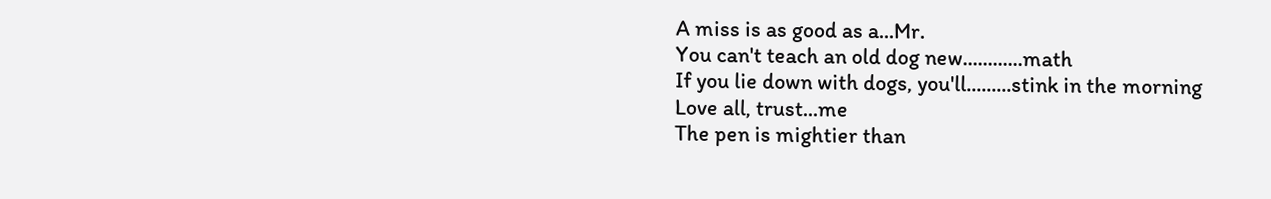A miss is as good as a...Mr.
You can't teach an old dog new............math
If you lie down with dogs, you'll.........stink in the morning
Love all, trust...me
The pen is mightier than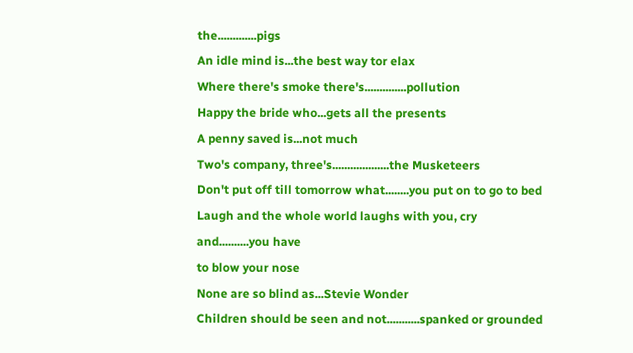the.............pigs
An idle mind is...the best way tor elax
Where there's smoke there's..............pollution
Happy the bride who...gets all the presents
A penny saved is...not much
Two's company, three's...................the Musketeers
Don't put off till tomorrow what........you put on to go to bed
Laugh and the whole world laughs with you, cry and..........you have
to blow your nose
None are so blind as...Stevie Wonder
Children should be seen and not...........spanked or grounded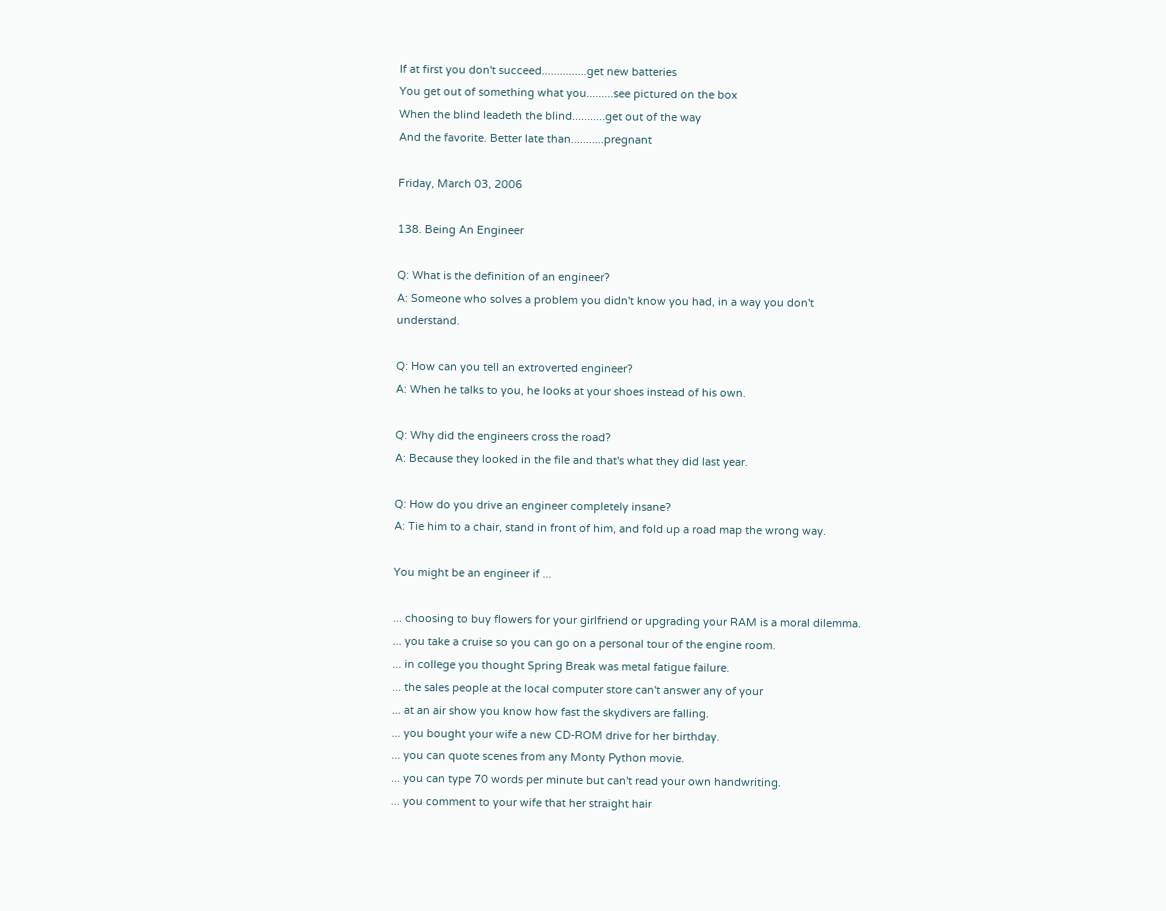If at first you don't succeed...............get new batteries
You get out of something what you.........see pictured on the box
When the blind leadeth the blind...........get out of the way
And the favorite. Better late than...........pregnant

Friday, March 03, 2006

138. Being An Engineer

Q: What is the definition of an engineer?
A: Someone who solves a problem you didn't know you had, in a way you don't understand.

Q: How can you tell an extroverted engineer?
A: When he talks to you, he looks at your shoes instead of his own.

Q: Why did the engineers cross the road?
A: Because they looked in the file and that's what they did last year.

Q: How do you drive an engineer completely insane?
A: Tie him to a chair, stand in front of him, and fold up a road map the wrong way.

You might be an engineer if ...

... choosing to buy flowers for your girlfriend or upgrading your RAM is a moral dilemma.
... you take a cruise so you can go on a personal tour of the engine room.
... in college you thought Spring Break was metal fatigue failure.
... the sales people at the local computer store can't answer any of your
... at an air show you know how fast the skydivers are falling.
... you bought your wife a new CD-ROM drive for her birthday.
... you can quote scenes from any Monty Python movie.
... you can type 70 words per minute but can't read your own handwriting.
... you comment to your wife that her straight hair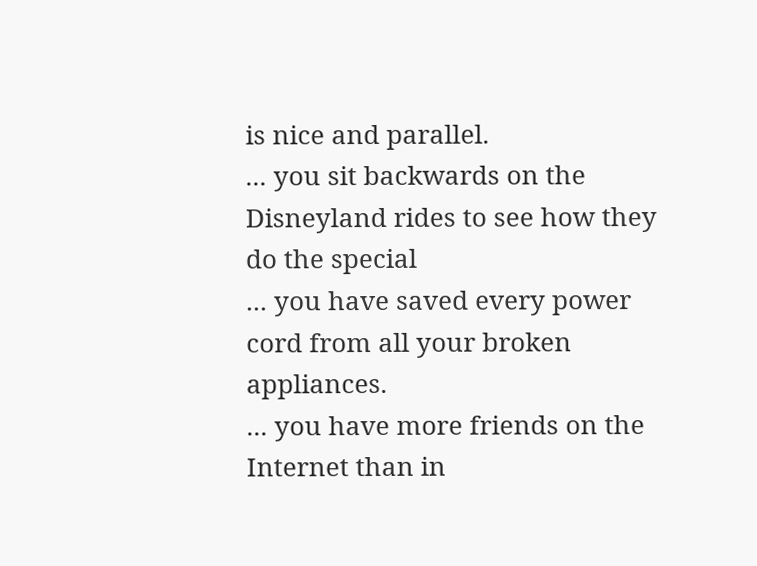is nice and parallel.
... you sit backwards on the Disneyland rides to see how they do the special
... you have saved every power cord from all your broken appliances.
... you have more friends on the Internet than in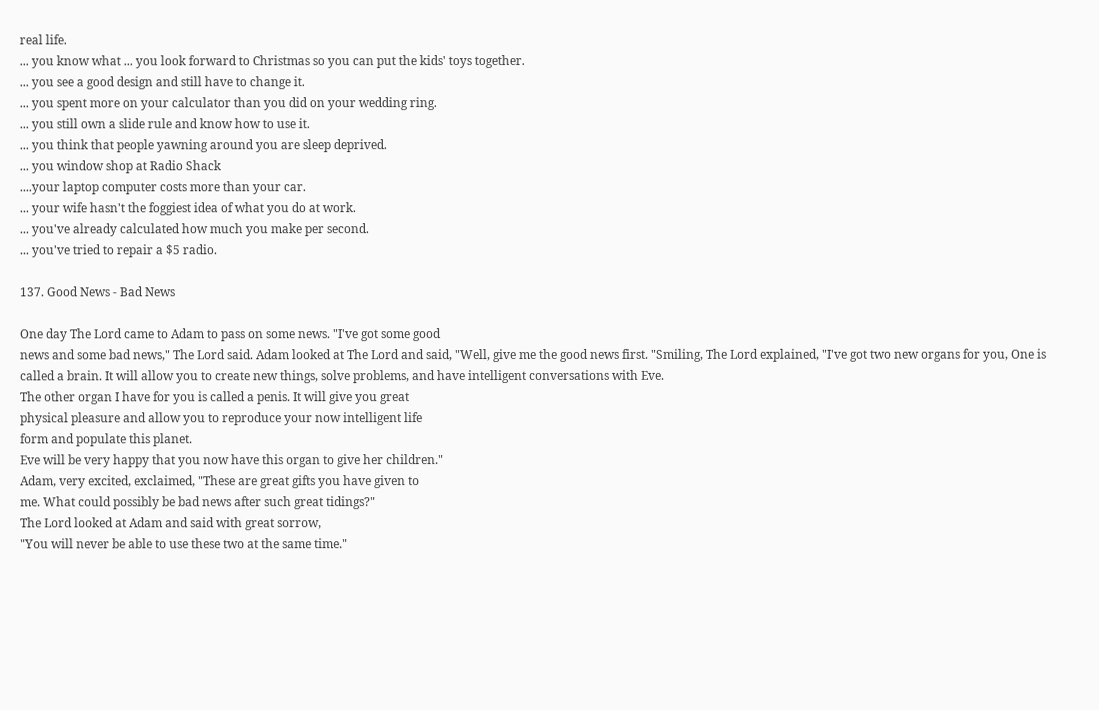real life.
... you know what ... you look forward to Christmas so you can put the kids' toys together.
... you see a good design and still have to change it.
... you spent more on your calculator than you did on your wedding ring.
... you still own a slide rule and know how to use it.
... you think that people yawning around you are sleep deprived.
... you window shop at Radio Shack
....your laptop computer costs more than your car.
... your wife hasn't the foggiest idea of what you do at work.
... you've already calculated how much you make per second.
... you've tried to repair a $5 radio.

137. Good News - Bad News

One day The Lord came to Adam to pass on some news. "I've got some good
news and some bad news," The Lord said. Adam looked at The Lord and said, "Well, give me the good news first. "Smiling, The Lord explained, "I've got two new organs for you, One is called a brain. It will allow you to create new things, solve problems, and have intelligent conversations with Eve.
The other organ I have for you is called a penis. It will give you great
physical pleasure and allow you to reproduce your now intelligent life
form and populate this planet.
Eve will be very happy that you now have this organ to give her children."
Adam, very excited, exclaimed, "These are great gifts you have given to
me. What could possibly be bad news after such great tidings?"
The Lord looked at Adam and said with great sorrow,
"You will never be able to use these two at the same time."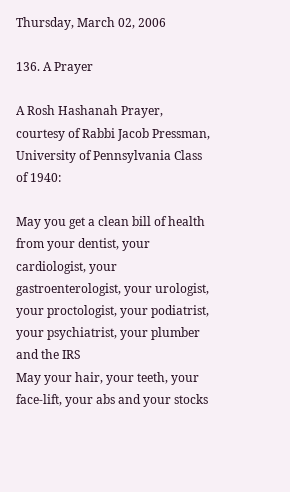Thursday, March 02, 2006

136. A Prayer

A Rosh Hashanah Prayer, courtesy of Rabbi Jacob Pressman, University of Pennsylvania Class of 1940:

May you get a clean bill of health from your dentist, your cardiologist, your gastroenterologist, your urologist, your proctologist, your podiatrist, your psychiatrist, your plumber and the IRS
May your hair, your teeth, your face-lift, your abs and your stocks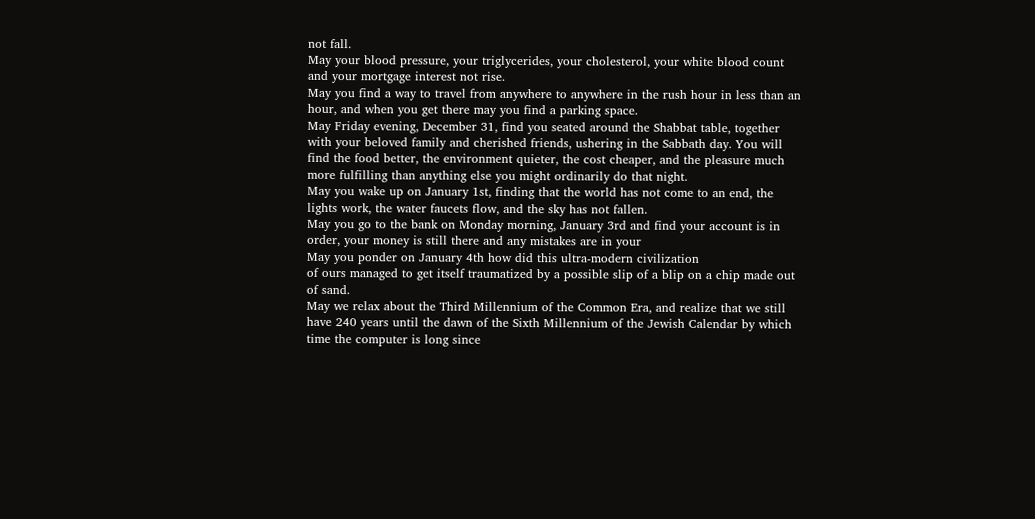not fall.
May your blood pressure, your triglycerides, your cholesterol, your white blood count and your mortgage interest not rise.
May you find a way to travel from anywhere to anywhere in the rush hour in less than an hour, and when you get there may you find a parking space.
May Friday evening, December 31, find you seated around the Shabbat table, together with your beloved family and cherished friends, ushering in the Sabbath day. You will find the food better, the environment quieter, the cost cheaper, and the pleasure much more fulfilling than anything else you might ordinarily do that night.
May you wake up on January 1st, finding that the world has not come to an end, the lights work, the water faucets flow, and the sky has not fallen.
May you go to the bank on Monday morning, January 3rd and find your account is in order, your money is still there and any mistakes are in your
May you ponder on January 4th how did this ultra-modern civilization
of ours managed to get itself traumatized by a possible slip of a blip on a chip made out of sand.
May we relax about the Third Millennium of the Common Era, and realize that we still have 240 years until the dawn of the Sixth Millennium of the Jewish Calendar by which time the computer is long since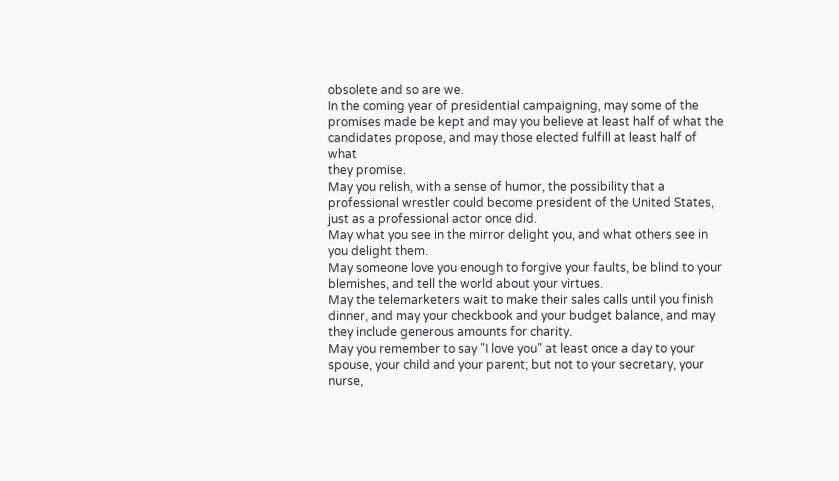obsolete and so are we.
In the coming year of presidential campaigning, may some of the promises made be kept and may you believe at least half of what the candidates propose, and may those elected fulfill at least half of what
they promise.
May you relish, with a sense of humor, the possibility that a professional wrestler could become president of the United States, just as a professional actor once did.
May what you see in the mirror delight you, and what others see in you delight them.
May someone love you enough to forgive your faults, be blind to your blemishes, and tell the world about your virtues.
May the telemarketers wait to make their sales calls until you finish dinner, and may your checkbook and your budget balance, and may they include generous amounts for charity.
May you remember to say "I love you" at least once a day to your spouse, your child and your parent; but not to your secretary, your nurse,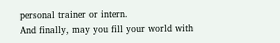personal trainer or intern.
And finally, may you fill your world with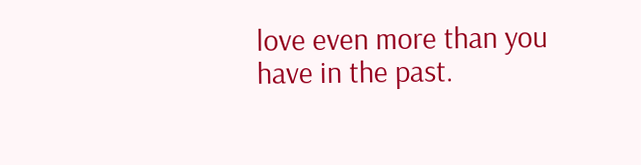love even more than you have in the past.